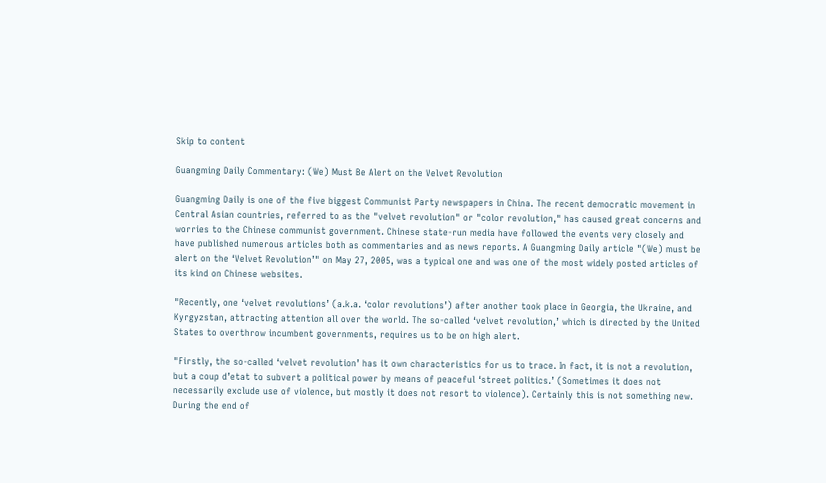Skip to content

Guangming Daily Commentary: (We) Must Be Alert on the Velvet Revolution

Guangming Daily is one of the five biggest Communist Party newspapers in China. The recent democratic movement in Central Asian countries, referred to as the "velvet revolution" or "color revolution," has caused great concerns and worries to the Chinese communist government. Chinese state-run media have followed the events very closely and have published numerous articles both as commentaries and as news reports. A Guangming Daily article "(We) must be alert on the ‘Velvet Revolution’" on May 27, 2005, was a typical one and was one of the most widely posted articles of its kind on Chinese websites.

"Recently, one ‘velvet revolutions’ (a.k.a. ‘color revolutions’) after another took place in Georgia, the Ukraine, and Kyrgyzstan, attracting attention all over the world. The so-called ‘velvet revolution,’ which is directed by the United States to overthrow incumbent governments, requires us to be on high alert.

"Firstly, the so-called ‘velvet revolution’ has it own characteristics for us to trace. In fact, it is not a revolution, but a coup d’etat to subvert a political power by means of peaceful ‘street politics.’ (Sometimes it does not necessarily exclude use of violence, but mostly it does not resort to violence). Certainly this is not something new. During the end of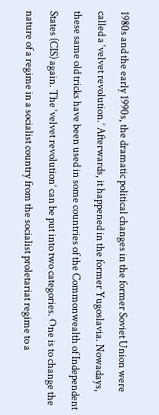1980s and the early 1990s, the dramatic political changes in the former Soviet Union were called a ‘velvet revolution.’ Afterwards, it happened in the former Yugoslavia. Nowadays, these same old tricks have been used in some countries of the Commonwealth of Independent States (CIS) again. The ‘velvet revolution’ can be put into two categories. One is to change the nature of a regime in a socialist country from the socialist proletariat regime to a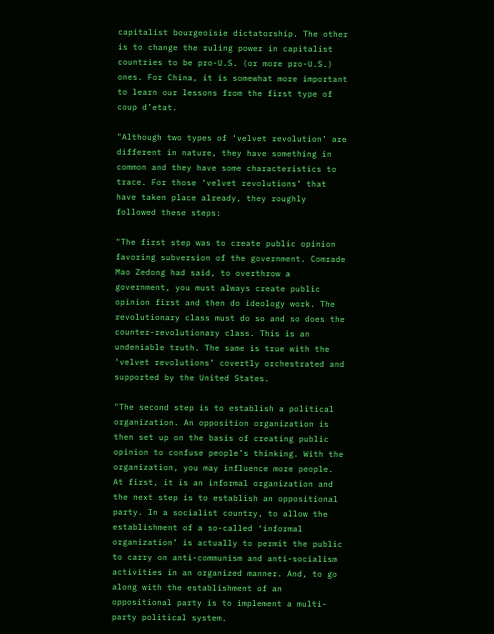capitalist bourgeoisie dictatorship. The other is to change the ruling power in capitalist countries to be pro-U.S. (or more pro-U.S.) ones. For China, it is somewhat more important to learn our lessons from the first type of coup d’etat.

"Although two types of ‘velvet revolution’ are different in nature, they have something in common and they have some characteristics to trace. For those ‘velvet revolutions’ that have taken place already, they roughly followed these steps:

"The first step was to create public opinion favoring subversion of the government. Comrade Mao Zedong had said, to overthrow a government, you must always create public opinion first and then do ideology work. The revolutionary class must do so and so does the counter-revolutionary class. This is an undeniable truth. The same is true with the ‘velvet revolutions’ covertly orchestrated and supported by the United States.

"The second step is to establish a political organization. An opposition organization is then set up on the basis of creating public opinion to confuse people’s thinking. With the organization, you may influence more people. At first, it is an informal organization and the next step is to establish an oppositional party. In a socialist country, to allow the establishment of a so-called ‘informal organization’ is actually to permit the public to carry on anti-communism and anti-socialism activities in an organized manner. And, to go along with the establishment of an oppositional party is to implement a multi-party political system.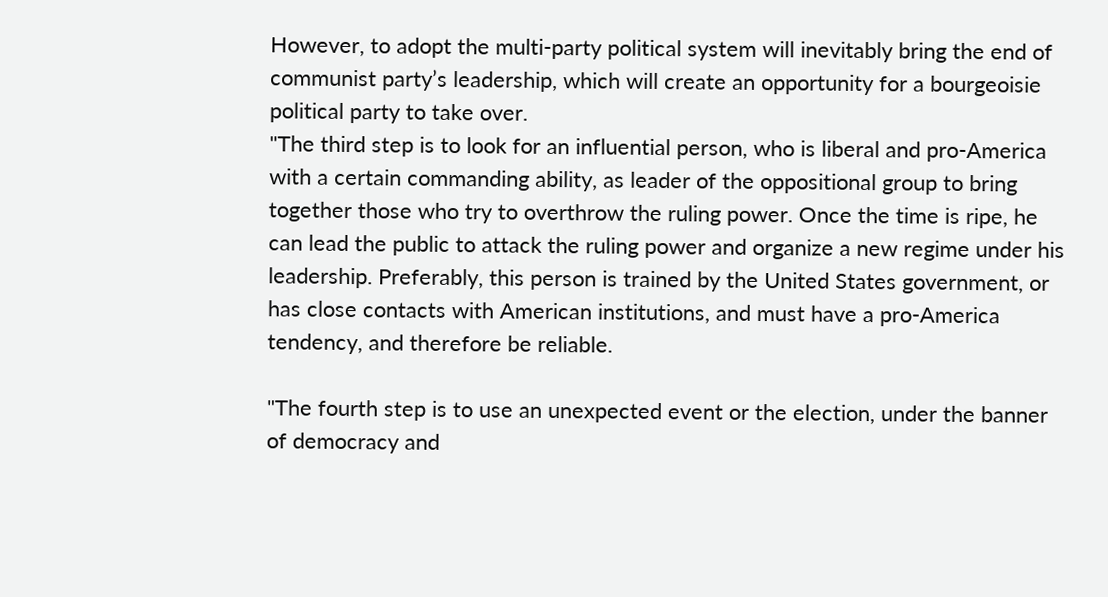However, to adopt the multi-party political system will inevitably bring the end of communist party’s leadership, which will create an opportunity for a bourgeoisie political party to take over.
"The third step is to look for an influential person, who is liberal and pro-America with a certain commanding ability, as leader of the oppositional group to bring together those who try to overthrow the ruling power. Once the time is ripe, he can lead the public to attack the ruling power and organize a new regime under his leadership. Preferably, this person is trained by the United States government, or has close contacts with American institutions, and must have a pro-America tendency, and therefore be reliable.

"The fourth step is to use an unexpected event or the election, under the banner of democracy and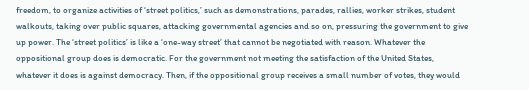freedom, to organize activities of ‘street politics,’ such as demonstrations, parades, rallies, worker strikes, student walkouts, taking over public squares, attacking governmental agencies and so on, pressuring the government to give up power. The ‘street politics’ is like a ‘one-way street’ that cannot be negotiated with reason. Whatever the oppositional group does is democratic. For the government not meeting the satisfaction of the United States, whatever it does is against democracy. Then, if the oppositional group receives a small number of votes, they would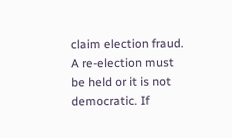claim election fraud. A re-election must be held or it is not democratic. If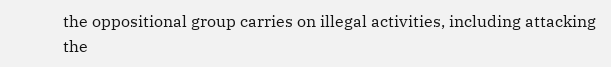the oppositional group carries on illegal activities, including attacking the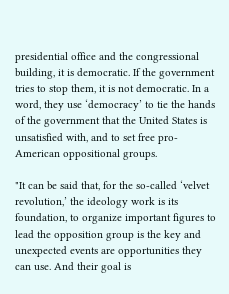presidential office and the congressional building, it is democratic. If the government tries to stop them, it is not democratic. In a word, they use ‘democracy’ to tie the hands of the government that the United States is unsatisfied with, and to set free pro-American oppositional groups.

"It can be said that, for the so-called ‘velvet revolution,’ the ideology work is its foundation, to organize important figures to lead the opposition group is the key and unexpected events are opportunities they can use. And their goal is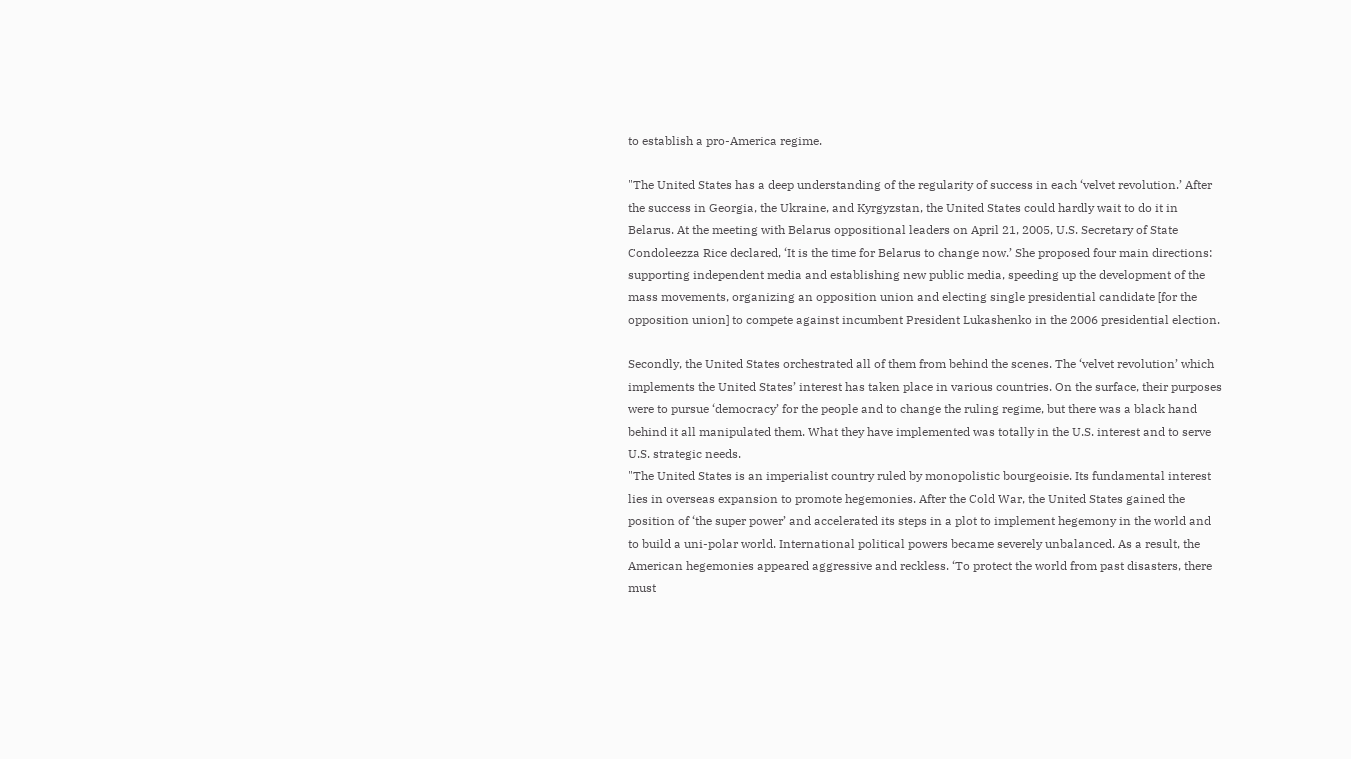to establish a pro-America regime.

"The United States has a deep understanding of the regularity of success in each ‘velvet revolution.’ After the success in Georgia, the Ukraine, and Kyrgyzstan, the United States could hardly wait to do it in Belarus. At the meeting with Belarus oppositional leaders on April 21, 2005, U.S. Secretary of State Condoleezza Rice declared, ‘It is the time for Belarus to change now.’ She proposed four main directions: supporting independent media and establishing new public media, speeding up the development of the mass movements, organizing an opposition union and electing single presidential candidate [for the opposition union] to compete against incumbent President Lukashenko in the 2006 presidential election.

Secondly, the United States orchestrated all of them from behind the scenes. The ‘velvet revolution’ which implements the United States’ interest has taken place in various countries. On the surface, their purposes were to pursue ‘democracy’ for the people and to change the ruling regime, but there was a black hand behind it all manipulated them. What they have implemented was totally in the U.S. interest and to serve U.S. strategic needs.
"The United States is an imperialist country ruled by monopolistic bourgeoisie. Its fundamental interest lies in overseas expansion to promote hegemonies. After the Cold War, the United States gained the position of ‘the super power’ and accelerated its steps in a plot to implement hegemony in the world and to build a uni-polar world. International political powers became severely unbalanced. As a result, the American hegemonies appeared aggressive and reckless. ‘To protect the world from past disasters, there must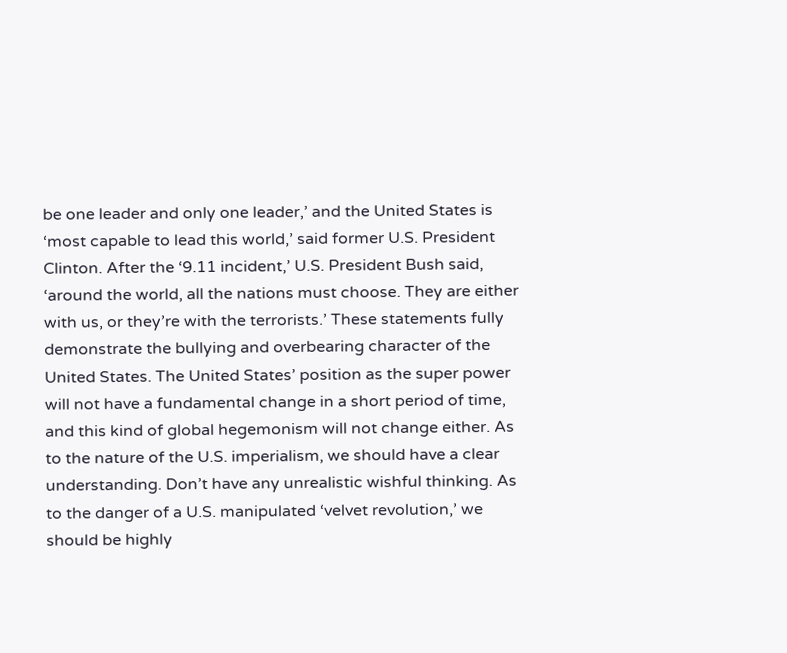be one leader and only one leader,’ and the United States is ‘most capable to lead this world,’ said former U.S. President Clinton. After the ‘9.11 incident,’ U.S. President Bush said, ‘around the world, all the nations must choose. They are either with us, or they’re with the terrorists.’ These statements fully demonstrate the bullying and overbearing character of the United States. The United States’ position as the super power will not have a fundamental change in a short period of time, and this kind of global hegemonism will not change either. As to the nature of the U.S. imperialism, we should have a clear understanding. Don’t have any unrealistic wishful thinking. As to the danger of a U.S. manipulated ‘velvet revolution,’ we should be highly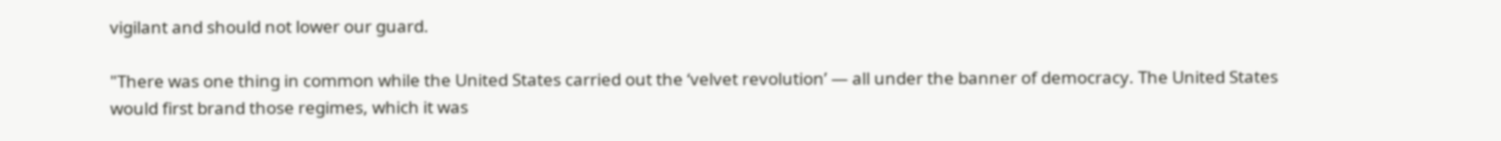vigilant and should not lower our guard.

"There was one thing in common while the United States carried out the ‘velvet revolution’ — all under the banner of democracy. The United States would first brand those regimes, which it was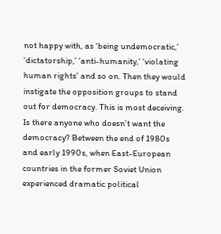not happy with, as ‘being undemocratic,’ ‘dictatorship,’ ‘anti-humanity,’ ‘violating human rights’ and so on. Then they would instigate the opposition groups to stand out for democracy. This is most deceiving. Is there anyone who doesn’t want the democracy? Between the end of 1980s and early 1990s, when East-European countries in the former Soviet Union experienced dramatic political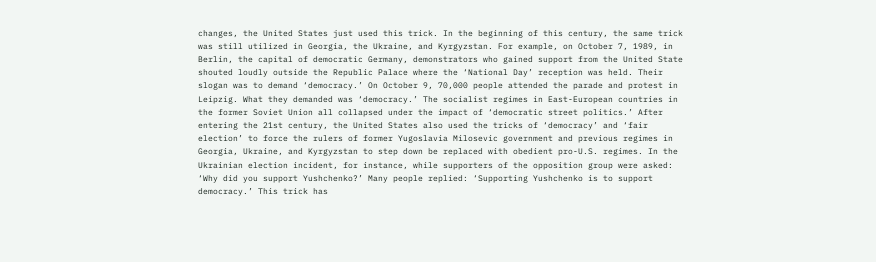changes, the United States just used this trick. In the beginning of this century, the same trick was still utilized in Georgia, the Ukraine, and Kyrgyzstan. For example, on October 7, 1989, in Berlin, the capital of democratic Germany, demonstrators who gained support from the United State shouted loudly outside the Republic Palace where the ‘National Day’ reception was held. Their slogan was to demand ‘democracy.’ On October 9, 70,000 people attended the parade and protest in Leipzig. What they demanded was ‘democracy.’ The socialist regimes in East-European countries in the former Soviet Union all collapsed under the impact of ‘democratic street politics.’ After entering the 21st century, the United States also used the tricks of ‘democracy’ and ‘fair election’ to force the rulers of former Yugoslavia Milosevic government and previous regimes in Georgia, Ukraine, and Kyrgyzstan to step down be replaced with obedient pro-U.S. regimes. In the Ukrainian election incident, for instance, while supporters of the opposition group were asked: ‘Why did you support Yushchenko?’ Many people replied: ‘Supporting Yushchenko is to support democracy.’ This trick has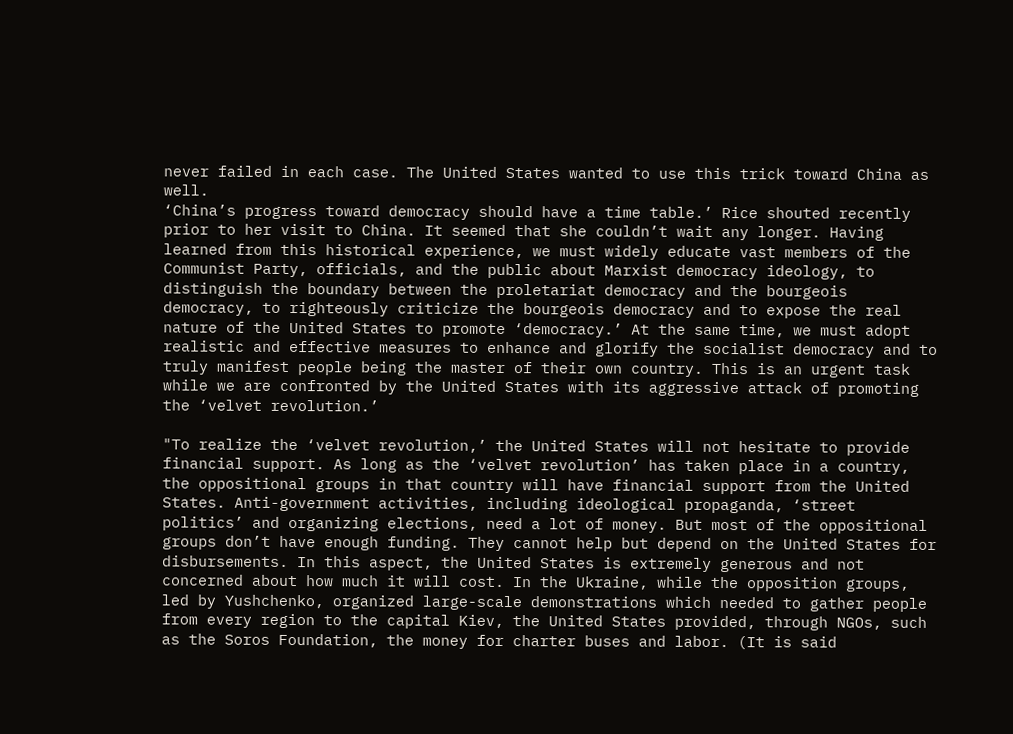never failed in each case. The United States wanted to use this trick toward China as well.
‘China’s progress toward democracy should have a time table.’ Rice shouted recently prior to her visit to China. It seemed that she couldn’t wait any longer. Having learned from this historical experience, we must widely educate vast members of the Communist Party, officials, and the public about Marxist democracy ideology, to distinguish the boundary between the proletariat democracy and the bourgeois democracy, to righteously criticize the bourgeois democracy and to expose the real nature of the United States to promote ‘democracy.’ At the same time, we must adopt realistic and effective measures to enhance and glorify the socialist democracy and to truly manifest people being the master of their own country. This is an urgent task while we are confronted by the United States with its aggressive attack of promoting the ‘velvet revolution.’

"To realize the ‘velvet revolution,’ the United States will not hesitate to provide financial support. As long as the ‘velvet revolution’ has taken place in a country, the oppositional groups in that country will have financial support from the United States. Anti-government activities, including ideological propaganda, ‘street politics’ and organizing elections, need a lot of money. But most of the oppositional groups don’t have enough funding. They cannot help but depend on the United States for disbursements. In this aspect, the United States is extremely generous and not concerned about how much it will cost. In the Ukraine, while the opposition groups, led by Yushchenko, organized large-scale demonstrations which needed to gather people from every region to the capital Kiev, the United States provided, through NGOs, such as the Soros Foundation, the money for charter buses and labor. (It is said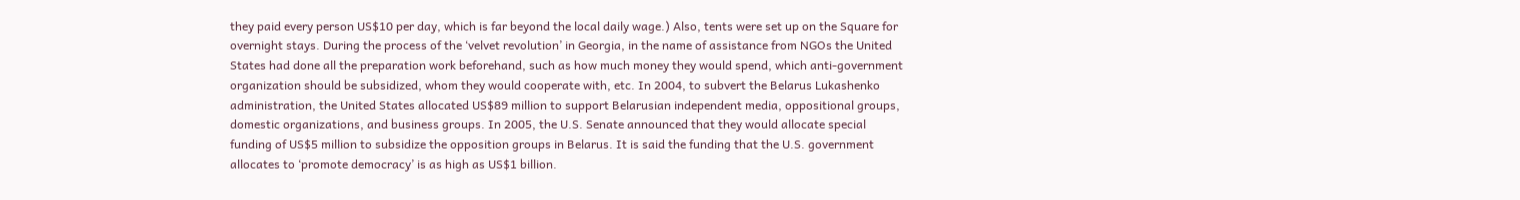they paid every person US$10 per day, which is far beyond the local daily wage.) Also, tents were set up on the Square for overnight stays. During the process of the ‘velvet revolution’ in Georgia, in the name of assistance from NGOs the United States had done all the preparation work beforehand, such as how much money they would spend, which anti-government organization should be subsidized, whom they would cooperate with, etc. In 2004, to subvert the Belarus Lukashenko administration, the United States allocated US$89 million to support Belarusian independent media, oppositional groups, domestic organizations, and business groups. In 2005, the U.S. Senate announced that they would allocate special funding of US$5 million to subsidize the opposition groups in Belarus. It is said the funding that the U.S. government allocates to ‘promote democracy’ is as high as US$1 billion.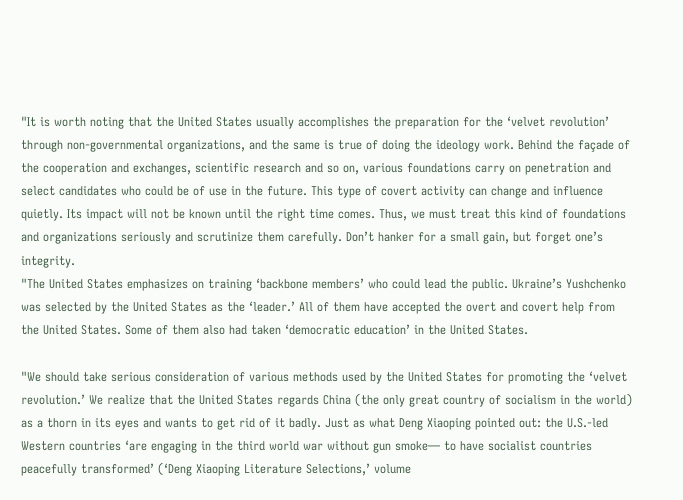"It is worth noting that the United States usually accomplishes the preparation for the ‘velvet revolution’ through non-governmental organizations, and the same is true of doing the ideology work. Behind the façade of the cooperation and exchanges, scientific research and so on, various foundations carry on penetration and select candidates who could be of use in the future. This type of covert activity can change and influence quietly. Its impact will not be known until the right time comes. Thus, we must treat this kind of foundations and organizations seriously and scrutinize them carefully. Don’t hanker for a small gain, but forget one’s integrity.
"The United States emphasizes on training ‘backbone members’ who could lead the public. Ukraine’s Yushchenko was selected by the United States as the ‘leader.’ All of them have accepted the overt and covert help from the United States. Some of them also had taken ‘democratic education’ in the United States.

"We should take serious consideration of various methods used by the United States for promoting the ‘velvet revolution.’ We realize that the United States regards China (the only great country of socialism in the world) as a thorn in its eyes and wants to get rid of it badly. Just as what Deng Xiaoping pointed out: the U.S.-led Western countries ‘are engaging in the third world war without gun smoke— to have socialist countries peacefully transformed’ (‘Deng Xiaoping Literature Selections,’ volume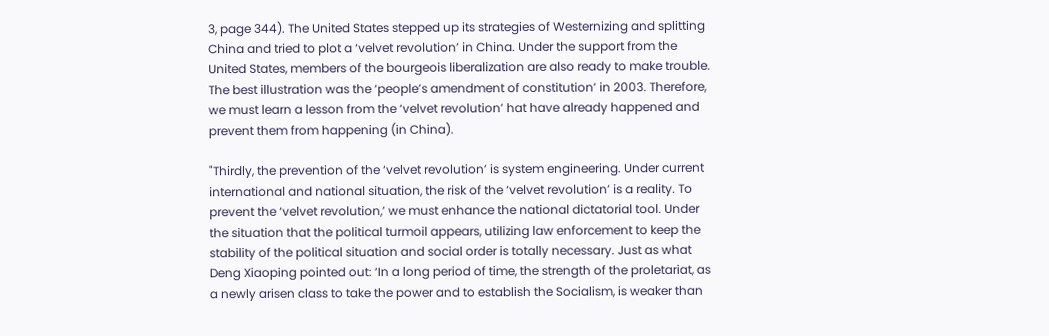3, page 344). The United States stepped up its strategies of Westernizing and splitting China and tried to plot a ‘velvet revolution’ in China. Under the support from the United States, members of the bourgeois liberalization are also ready to make trouble. The best illustration was the ‘people’s amendment of constitution’ in 2003. Therefore, we must learn a lesson from the ‘velvet revolution’ hat have already happened and prevent them from happening (in China).

"Thirdly, the prevention of the ‘velvet revolution’ is system engineering. Under current international and national situation, the risk of the ‘velvet revolution’ is a reality. To prevent the ‘velvet revolution,’ we must enhance the national dictatorial tool. Under the situation that the political turmoil appears, utilizing law enforcement to keep the stability of the political situation and social order is totally necessary. Just as what Deng Xiaoping pointed out: ‘In a long period of time, the strength of the proletariat, as a newly arisen class to take the power and to establish the Socialism, is weaker than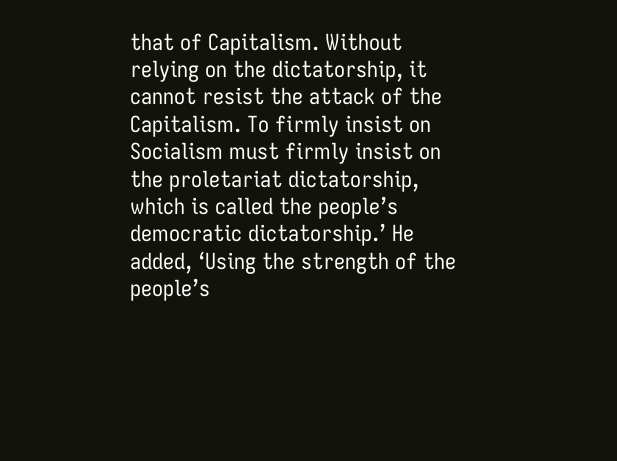that of Capitalism. Without relying on the dictatorship, it cannot resist the attack of the Capitalism. To firmly insist on Socialism must firmly insist on the proletariat dictatorship, which is called the people’s democratic dictatorship.’ He added, ‘Using the strength of the people’s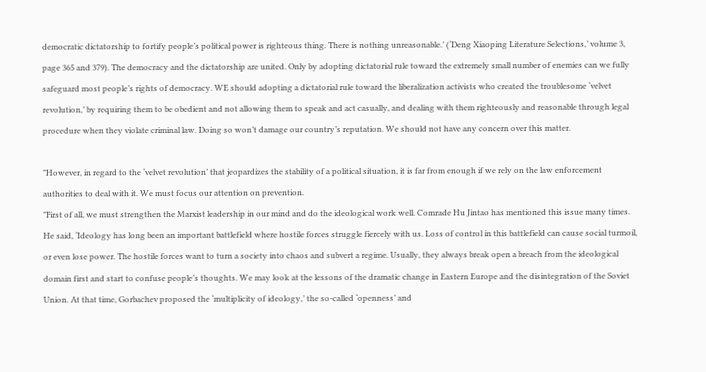democratic dictatorship to fortify people’s political power is righteous thing. There is nothing unreasonable.’ (‘Deng Xiaoping Literature Selections,’ volume 3, page 365 and 379). The democracy and the dictatorship are united. Only by adopting dictatorial rule toward the extremely small number of enemies can we fully safeguard most people’s rights of democracy. WE should adopting a dictatorial rule toward the liberalization activists who created the troublesome ‘velvet revolution,’ by requiring them to be obedient and not allowing them to speak and act casually, and dealing with them righteously and reasonable through legal procedure when they violate criminal law. Doing so won’t damage our country’s reputation. We should not have any concern over this matter.

"However, in regard to the ‘velvet revolution’ that jeopardizes the stability of a political situation, it is far from enough if we rely on the law enforcement authorities to deal with it. We must focus our attention on prevention.
"First of all, we must strengthen the Marxist leadership in our mind and do the ideological work well. Comrade Hu Jintao has mentioned this issue many times. He said, ‘Ideology has long been an important battlefield where hostile forces struggle fiercely with us. Loss of control in this battlefield can cause social turmoil, or even lose power. The hostile forces want to turn a society into chaos and subvert a regime. Usually, they always break open a breach from the ideological domain first and start to confuse people’s thoughts. We may look at the lessons of the dramatic change in Eastern Europe and the disintegration of the Soviet Union. At that time, Gorbachev proposed the ‘multiplicity of ideology,’ the so-called ‘openness’ and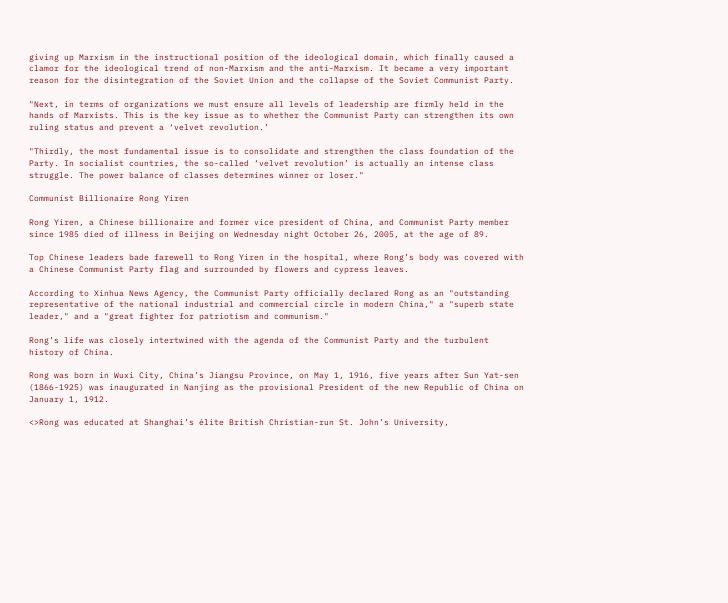giving up Marxism in the instructional position of the ideological domain, which finally caused a clamor for the ideological trend of non-Marxism and the anti-Marxism. It became a very important reason for the disintegration of the Soviet Union and the collapse of the Soviet Communist Party.

"Next, in terms of organizations we must ensure all levels of leadership are firmly held in the hands of Marxists. This is the key issue as to whether the Communist Party can strengthen its own ruling status and prevent a ‘velvet revolution.’

"Thirdly, the most fundamental issue is to consolidate and strengthen the class foundation of the Party. In socialist countries, the so-called ‘velvet revolution’ is actually an intense class struggle. The power balance of classes determines winner or loser."

Communist Billionaire Rong Yiren

Rong Yiren, a Chinese billionaire and former vice president of China, and Communist Party member since 1985 died of illness in Beijing on Wednesday night October 26, 2005, at the age of 89.

Top Chinese leaders bade farewell to Rong Yiren in the hospital, where Rong’s body was covered with a Chinese Communist Party flag and surrounded by flowers and cypress leaves.

According to Xinhua News Agency, the Communist Party officially declared Rong as an "outstanding representative of the national industrial and commercial circle in modern China," a "superb state leader," and a "great fighter for patriotism and communism."

Rong’s life was closely intertwined with the agenda of the Communist Party and the turbulent history of China.

Rong was born in Wuxi City, China’s Jiangsu Province, on May 1, 1916, five years after Sun Yat-sen (1866-1925) was inaugurated in Nanjing as the provisional President of the new Republic of China on January 1, 1912.

<>Rong was educated at Shanghai’s élite British Christian-run St. John’s University,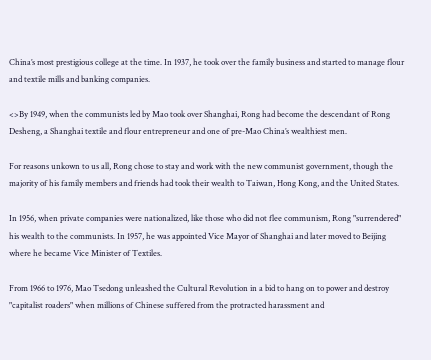China’s most prestigious college at the time. In 1937, he took over the family business and started to manage flour and textile mills and banking companies.

<>By 1949, when the communists led by Mao took over Shanghai, Rong had become the descendant of Rong Desheng, a Shanghai textile and flour entrepreneur and one of pre-Mao China’s wealthiest men.

For reasons unkown to us all, Rong chose to stay and work with the new communist government, though the majority of his family members and friends had took their wealth to Taiwan, Hong Kong, and the United States.

In 1956, when private companies were nationalized, like those who did not flee communism, Rong "surrendered" his wealth to the communists. In 1957, he was appointed Vice Mayor of Shanghai and later moved to Beijing where he became Vice Minister of Textiles.

From 1966 to 1976, Mao Tsedong unleashed the Cultural Revolution in a bid to hang on to power and destroy "capitalist roaders" when millions of Chinese suffered from the protracted harassment and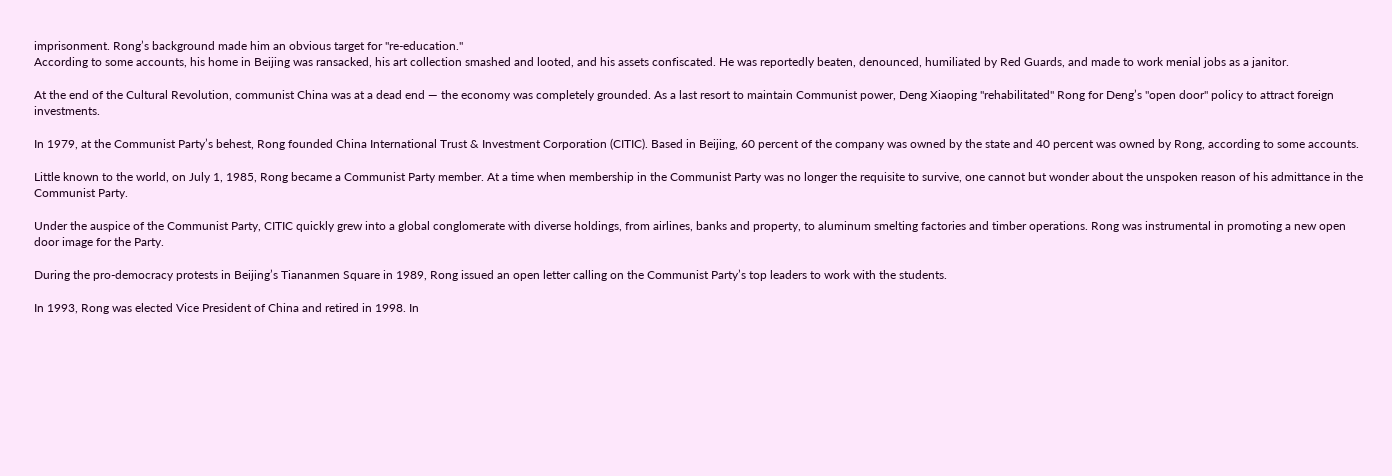imprisonment. Rong’s background made him an obvious target for "re-education."
According to some accounts, his home in Beijing was ransacked, his art collection smashed and looted, and his assets confiscated. He was reportedly beaten, denounced, humiliated by Red Guards, and made to work menial jobs as a janitor.

At the end of the Cultural Revolution, communist China was at a dead end — the economy was completely grounded. As a last resort to maintain Communist power, Deng Xiaoping "rehabilitated" Rong for Deng’s "open door" policy to attract foreign investments.

In 1979, at the Communist Party’s behest, Rong founded China International Trust & Investment Corporation (CITIC). Based in Beijing, 60 percent of the company was owned by the state and 40 percent was owned by Rong, according to some accounts.

Little known to the world, on July 1, 1985, Rong became a Communist Party member. At a time when membership in the Communist Party was no longer the requisite to survive, one cannot but wonder about the unspoken reason of his admittance in the Communist Party.

Under the auspice of the Communist Party, CITIC quickly grew into a global conglomerate with diverse holdings, from airlines, banks and property, to aluminum smelting factories and timber operations. Rong was instrumental in promoting a new open door image for the Party.

During the pro-democracy protests in Beijing’s Tiananmen Square in 1989, Rong issued an open letter calling on the Communist Party’s top leaders to work with the students.

In 1993, Rong was elected Vice President of China and retired in 1998. In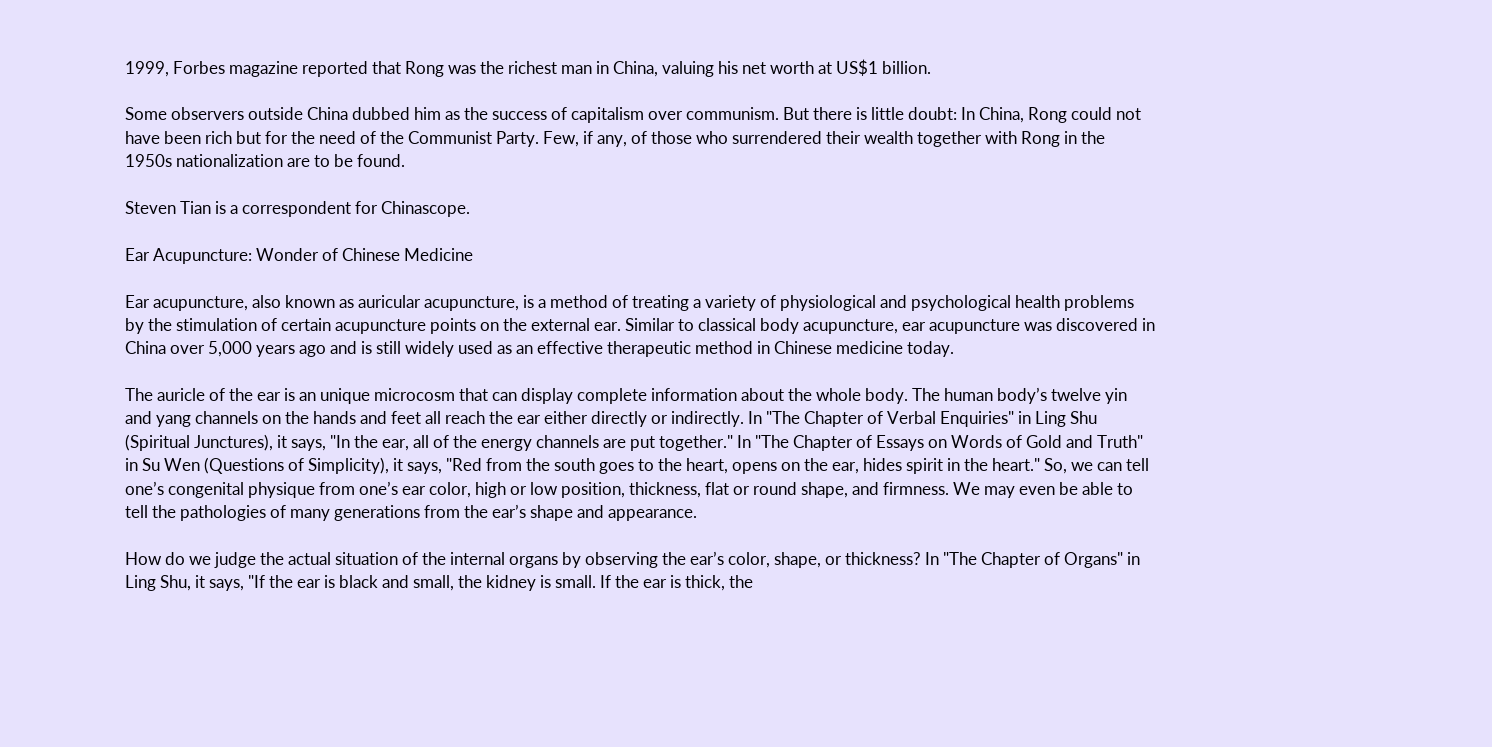1999, Forbes magazine reported that Rong was the richest man in China, valuing his net worth at US$1 billion.

Some observers outside China dubbed him as the success of capitalism over communism. But there is little doubt: In China, Rong could not have been rich but for the need of the Communist Party. Few, if any, of those who surrendered their wealth together with Rong in the 1950s nationalization are to be found.

Steven Tian is a correspondent for Chinascope.

Ear Acupuncture: Wonder of Chinese Medicine

Ear acupuncture, also known as auricular acupuncture, is a method of treating a variety of physiological and psychological health problems by the stimulation of certain acupuncture points on the external ear. Similar to classical body acupuncture, ear acupuncture was discovered in China over 5,000 years ago and is still widely used as an effective therapeutic method in Chinese medicine today.

The auricle of the ear is an unique microcosm that can display complete information about the whole body. The human body’s twelve yin and yang channels on the hands and feet all reach the ear either directly or indirectly. In "The Chapter of Verbal Enquiries" in Ling Shu (Spiritual Junctures), it says, "In the ear, all of the energy channels are put together." In "The Chapter of Essays on Words of Gold and Truth" in Su Wen (Questions of Simplicity), it says, "Red from the south goes to the heart, opens on the ear, hides spirit in the heart." So, we can tell one’s congenital physique from one’s ear color, high or low position, thickness, flat or round shape, and firmness. We may even be able to tell the pathologies of many generations from the ear’s shape and appearance.

How do we judge the actual situation of the internal organs by observing the ear’s color, shape, or thickness? In "The Chapter of Organs" in Ling Shu, it says, "If the ear is black and small, the kidney is small. If the ear is thick, the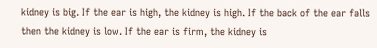kidney is big. If the ear is high, the kidney is high. If the back of the ear falls then the kidney is low. If the ear is firm, the kidney is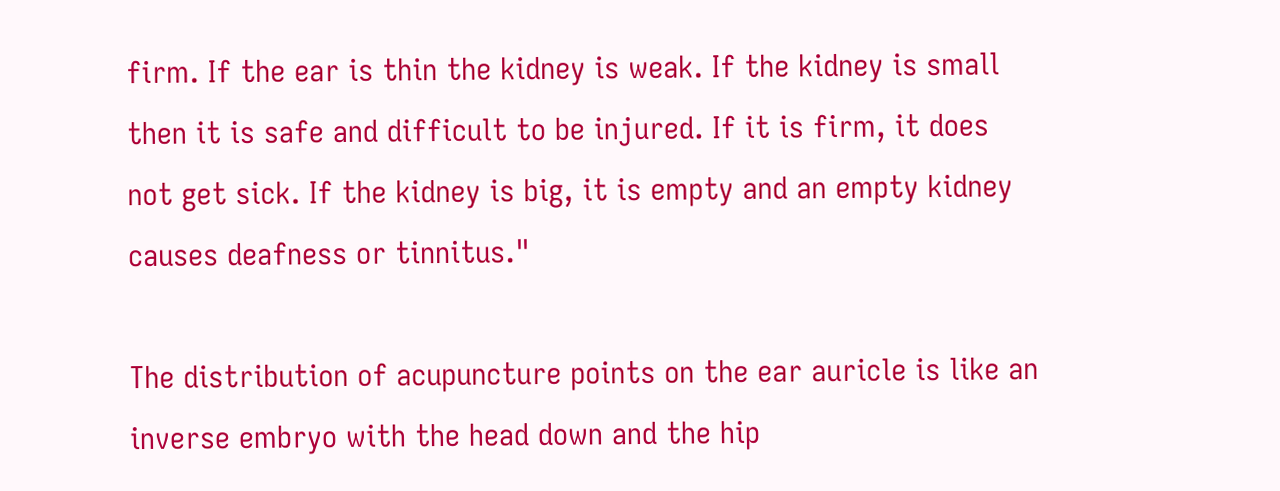firm. If the ear is thin the kidney is weak. If the kidney is small then it is safe and difficult to be injured. If it is firm, it does not get sick. If the kidney is big, it is empty and an empty kidney causes deafness or tinnitus."

The distribution of acupuncture points on the ear auricle is like an inverse embryo with the head down and the hip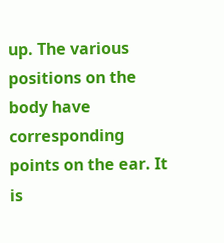up. The various positions on the body have corresponding points on the ear. It is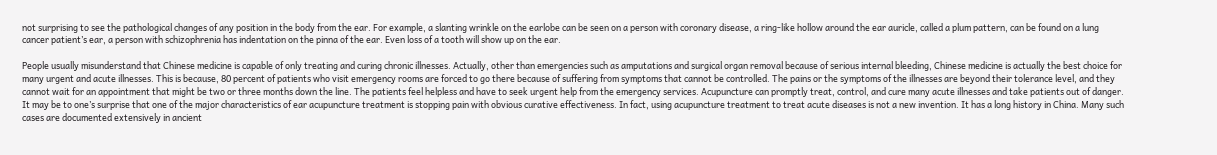not surprising to see the pathological changes of any position in the body from the ear. For example, a slanting wrinkle on the earlobe can be seen on a person with coronary disease, a ring-like hollow around the ear auricle, called a plum pattern, can be found on a lung cancer patient’s ear, a person with schizophrenia has indentation on the pinna of the ear. Even loss of a tooth will show up on the ear.

People usually misunderstand that Chinese medicine is capable of only treating and curing chronic illnesses. Actually, other than emergencies such as amputations and surgical organ removal because of serious internal bleeding, Chinese medicine is actually the best choice for many urgent and acute illnesses. This is because, 80 percent of patients who visit emergency rooms are forced to go there because of suffering from symptoms that cannot be controlled. The pains or the symptoms of the illnesses are beyond their tolerance level, and they cannot wait for an appointment that might be two or three months down the line. The patients feel helpless and have to seek urgent help from the emergency services. Acupuncture can promptly treat, control, and cure many acute illnesses and take patients out of danger.
It may be to one’s surprise that one of the major characteristics of ear acupuncture treatment is stopping pain with obvious curative effectiveness. In fact, using acupuncture treatment to treat acute diseases is not a new invention. It has a long history in China. Many such cases are documented extensively in ancient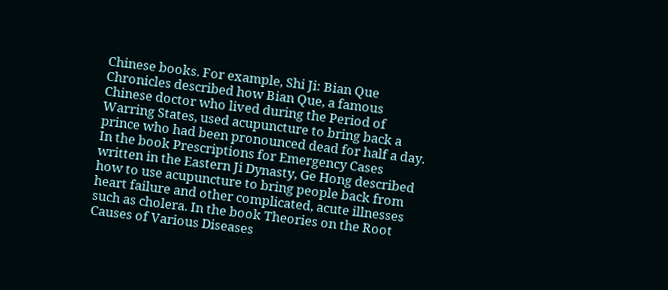Chinese books. For example, Shi Ji: Bian Que Chronicles described how Bian Que, a famous Chinese doctor who lived during the Period of Warring States, used acupuncture to bring back a prince who had been pronounced dead for half a day. In the book Prescriptions for Emergency Cases written in the Eastern Ji Dynasty, Ge Hong described how to use acupuncture to bring people back from heart failure and other complicated, acute illnesses such as cholera. In the book Theories on the Root Causes of Various Diseases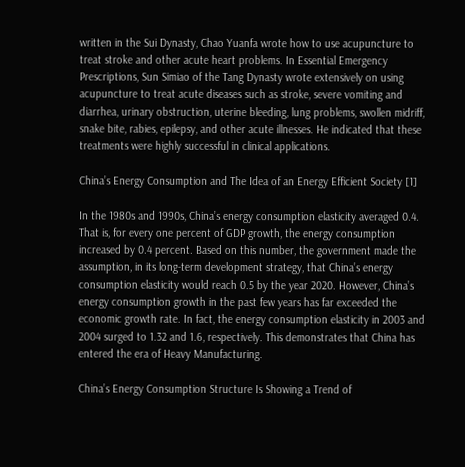written in the Sui Dynasty, Chao Yuanfa wrote how to use acupuncture to treat stroke and other acute heart problems. In Essential Emergency Prescriptions, Sun Simiao of the Tang Dynasty wrote extensively on using acupuncture to treat acute diseases such as stroke, severe vomiting and diarrhea, urinary obstruction, uterine bleeding, lung problems, swollen midriff, snake bite, rabies, epilepsy, and other acute illnesses. He indicated that these treatments were highly successful in clinical applications.

China’s Energy Consumption and The Idea of an Energy Efficient Society [1]

In the 1980s and 1990s, China’s energy consumption elasticity averaged 0.4. That is, for every one percent of GDP growth, the energy consumption increased by 0.4 percent. Based on this number, the government made the assumption, in its long-term development strategy, that China’s energy consumption elasticity would reach 0.5 by the year 2020. However, China’s energy consumption growth in the past few years has far exceeded the economic growth rate. In fact, the energy consumption elasticity in 2003 and 2004 surged to 1.32 and 1.6, respectively. This demonstrates that China has entered the era of Heavy Manufacturing.

China’s Energy Consumption Structure Is Showing a Trend of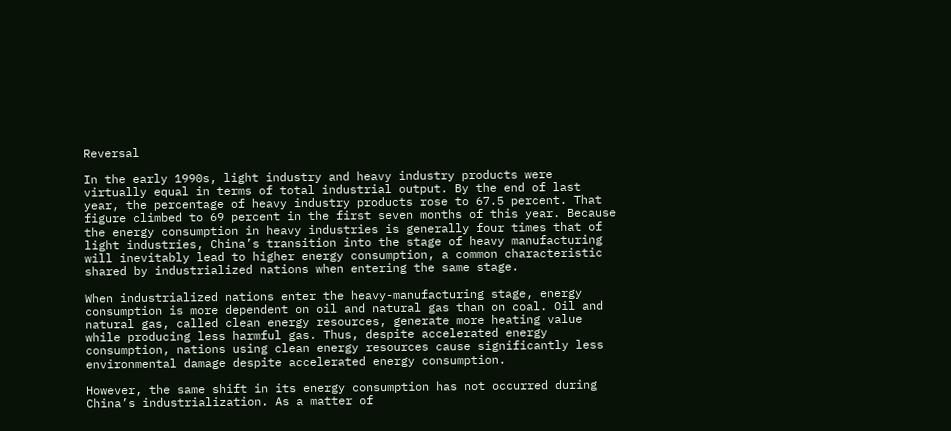Reversal

In the early 1990s, light industry and heavy industry products were virtually equal in terms of total industrial output. By the end of last year, the percentage of heavy industry products rose to 67.5 percent. That figure climbed to 69 percent in the first seven months of this year. Because the energy consumption in heavy industries is generally four times that of light industries, China’s transition into the stage of heavy manufacturing will inevitably lead to higher energy consumption, a common characteristic shared by industrialized nations when entering the same stage.

When industrialized nations enter the heavy-manufacturing stage, energy consumption is more dependent on oil and natural gas than on coal. Oil and natural gas, called clean energy resources, generate more heating value while producing less harmful gas. Thus, despite accelerated energy consumption, nations using clean energy resources cause significantly less environmental damage despite accelerated energy consumption.

However, the same shift in its energy consumption has not occurred during China’s industrialization. As a matter of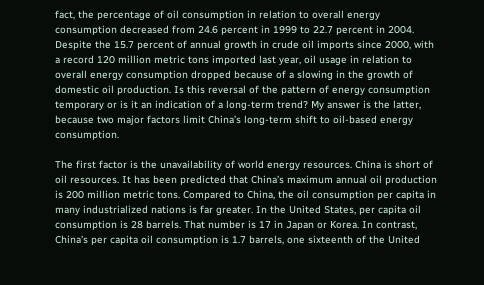fact, the percentage of oil consumption in relation to overall energy consumption decreased from 24.6 percent in 1999 to 22.7 percent in 2004. Despite the 15.7 percent of annual growth in crude oil imports since 2000, with a record 120 million metric tons imported last year, oil usage in relation to overall energy consumption dropped because of a slowing in the growth of domestic oil production. Is this reversal of the pattern of energy consumption temporary or is it an indication of a long-term trend? My answer is the latter, because two major factors limit China’s long-term shift to oil-based energy consumption.

The first factor is the unavailability of world energy resources. China is short of oil resources. It has been predicted that China’s maximum annual oil production is 200 million metric tons. Compared to China, the oil consumption per capita in many industrialized nations is far greater. In the United States, per capita oil consumption is 28 barrels. That number is 17 in Japan or Korea. In contrast, China’s per capita oil consumption is 1.7 barrels, one sixteenth of the United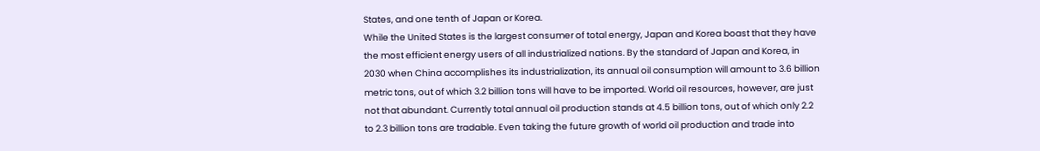States, and one tenth of Japan or Korea.
While the United States is the largest consumer of total energy, Japan and Korea boast that they have the most efficient energy users of all industrialized nations. By the standard of Japan and Korea, in 2030 when China accomplishes its industrialization, its annual oil consumption will amount to 3.6 billion metric tons, out of which 3.2 billion tons will have to be imported. World oil resources, however, are just not that abundant. Currently total annual oil production stands at 4.5 billion tons, out of which only 2.2 to 2.3 billion tons are tradable. Even taking the future growth of world oil production and trade into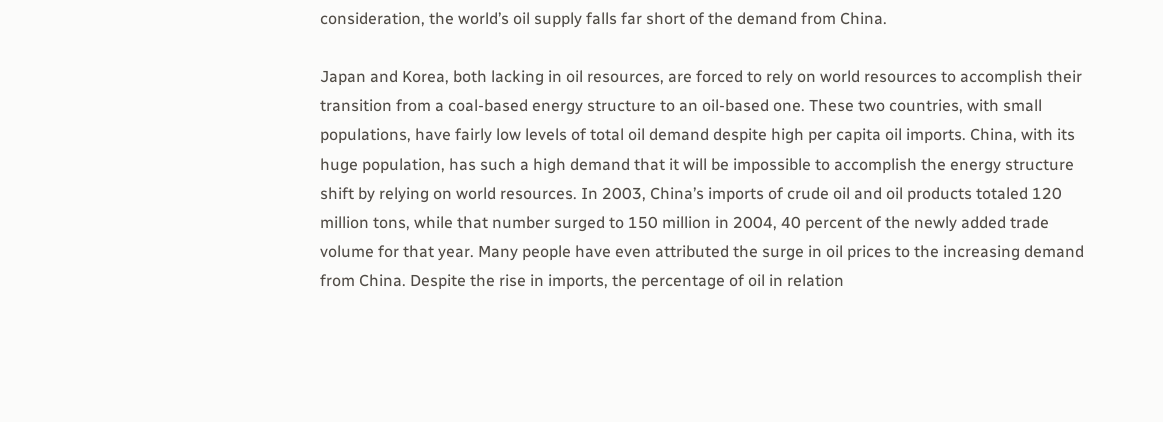consideration, the world’s oil supply falls far short of the demand from China.

Japan and Korea, both lacking in oil resources, are forced to rely on world resources to accomplish their transition from a coal-based energy structure to an oil-based one. These two countries, with small populations, have fairly low levels of total oil demand despite high per capita oil imports. China, with its huge population, has such a high demand that it will be impossible to accomplish the energy structure shift by relying on world resources. In 2003, China’s imports of crude oil and oil products totaled 120 million tons, while that number surged to 150 million in 2004, 40 percent of the newly added trade volume for that year. Many people have even attributed the surge in oil prices to the increasing demand from China. Despite the rise in imports, the percentage of oil in relation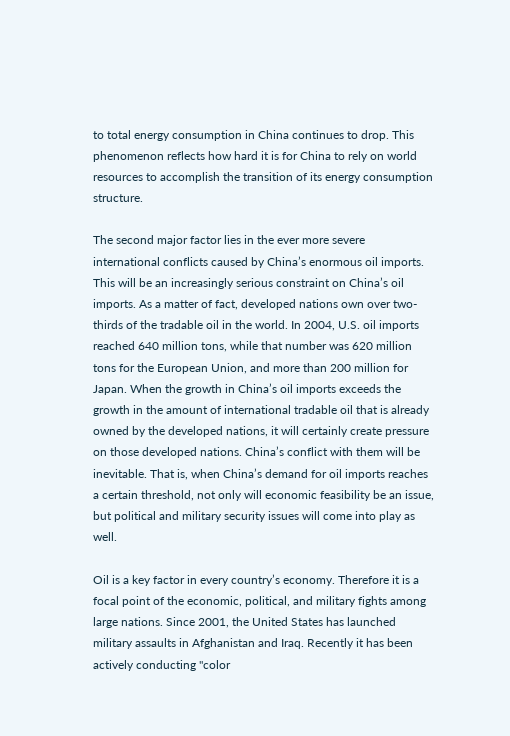to total energy consumption in China continues to drop. This phenomenon reflects how hard it is for China to rely on world resources to accomplish the transition of its energy consumption structure.

The second major factor lies in the ever more severe international conflicts caused by China’s enormous oil imports. This will be an increasingly serious constraint on China’s oil imports. As a matter of fact, developed nations own over two-thirds of the tradable oil in the world. In 2004, U.S. oil imports reached 640 million tons, while that number was 620 million tons for the European Union, and more than 200 million for Japan. When the growth in China’s oil imports exceeds the growth in the amount of international tradable oil that is already owned by the developed nations, it will certainly create pressure on those developed nations. China’s conflict with them will be inevitable. That is, when China’s demand for oil imports reaches a certain threshold, not only will economic feasibility be an issue, but political and military security issues will come into play as well.

Oil is a key factor in every country’s economy. Therefore it is a focal point of the economic, political, and military fights among large nations. Since 2001, the United States has launched military assaults in Afghanistan and Iraq. Recently it has been actively conducting "color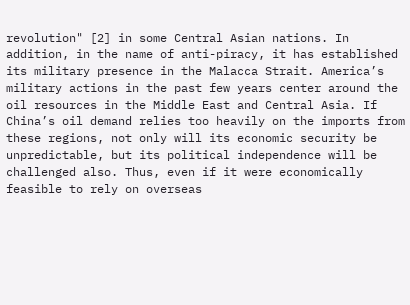revolution" [2] in some Central Asian nations. In addition, in the name of anti-piracy, it has established its military presence in the Malacca Strait. America’s military actions in the past few years center around the oil resources in the Middle East and Central Asia. If China’s oil demand relies too heavily on the imports from these regions, not only will its economic security be unpredictable, but its political independence will be challenged also. Thus, even if it were economically feasible to rely on overseas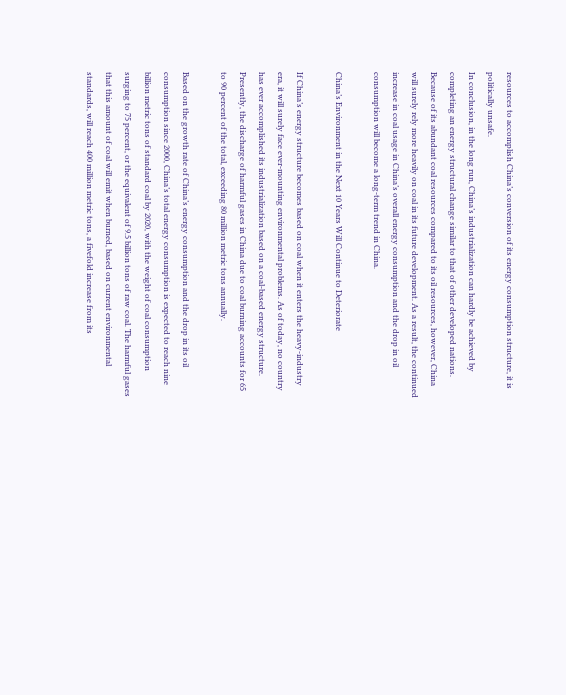resources to accomplish China’s conversion of its energy consumption structure, it is politically unsafe.
In conclusion, in the long run, China’s industrialization can hardly be achieved by completing an energy structural change similar to that of other developed nations. Because of its abundant coal resources compared to its oil resources, however, China will surely rely more heavily on coal in its future development. As a result, the continued increase in coal usage in China’s overall energy consumption and the drop in oil consumption will become a long-term trend in China.

China’s Environment in the Next 10 Years Will Continue to Deteriorate

If China’s energy structure becomes based on coal when it enters the heavy-industry era, it will surely face ever-mounting environmental problems. As of today, no country has ever accomplished its industrialization based on a coal-based energy structure. Presently, the discharge of harmful gases in China due to coal burning accounts for 65 to 90 percent of the total, exceeding 80 million metric tons annually.

Based on the growth rate of China’s energy consumption and the drop in its oil consumption since 2000, China’s total energy consumption is expected to reach nine billion metric tons of standard coal by 2020, with the weight of coal consumption surging to 75 percent, or the equivalent of 9.5 billion tons of raw coal. The harmful gases that this amount of coal will emit when burned, based on current environmental standards, will reach 400 million metric tons, a fivefold increase from its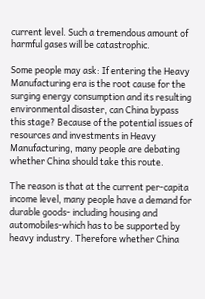current level. Such a tremendous amount of harmful gases will be catastrophic.

Some people may ask: If entering the Heavy Manufacturing era is the root cause for the surging energy consumption and its resulting environmental disaster, can China bypass this stage? Because of the potential issues of resources and investments in Heavy Manufacturing, many people are debating whether China should take this route.

The reason is that at the current per-capita income level, many people have a demand for durable goods- including housing and automobiles-which has to be supported by heavy industry. Therefore whether China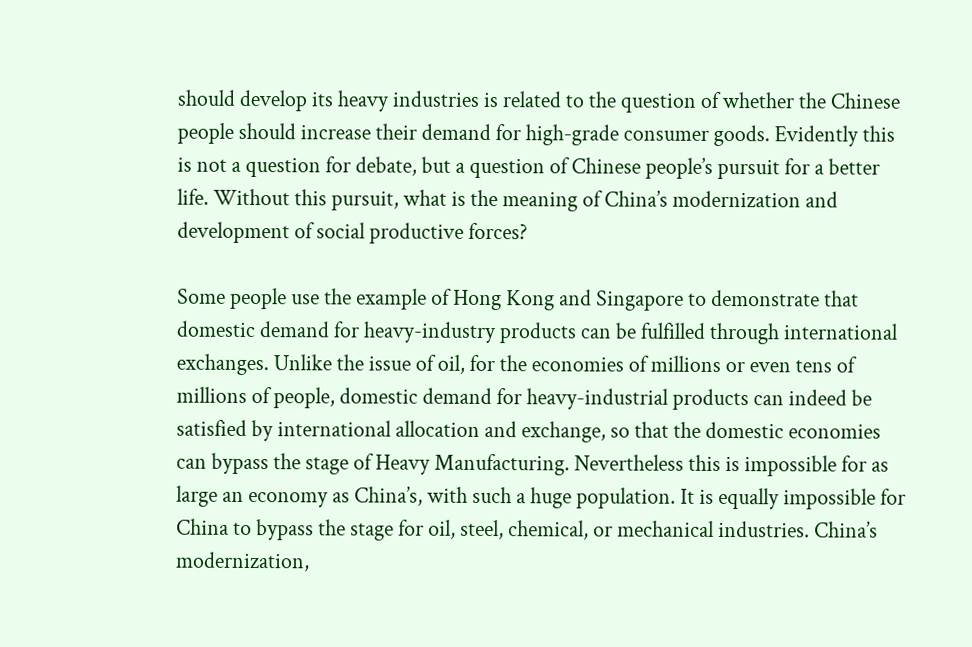should develop its heavy industries is related to the question of whether the Chinese people should increase their demand for high-grade consumer goods. Evidently this is not a question for debate, but a question of Chinese people’s pursuit for a better life. Without this pursuit, what is the meaning of China’s modernization and development of social productive forces?

Some people use the example of Hong Kong and Singapore to demonstrate that domestic demand for heavy-industry products can be fulfilled through international exchanges. Unlike the issue of oil, for the economies of millions or even tens of millions of people, domestic demand for heavy-industrial products can indeed be satisfied by international allocation and exchange, so that the domestic economies can bypass the stage of Heavy Manufacturing. Nevertheless this is impossible for as large an economy as China’s, with such a huge population. It is equally impossible for China to bypass the stage for oil, steel, chemical, or mechanical industries. China’s modernization,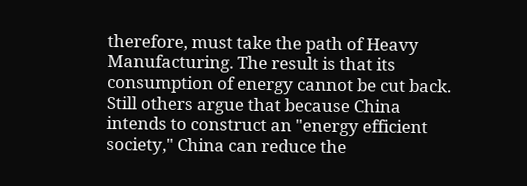therefore, must take the path of Heavy Manufacturing. The result is that its consumption of energy cannot be cut back.
Still others argue that because China intends to construct an "energy efficient society," China can reduce the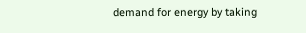demand for energy by taking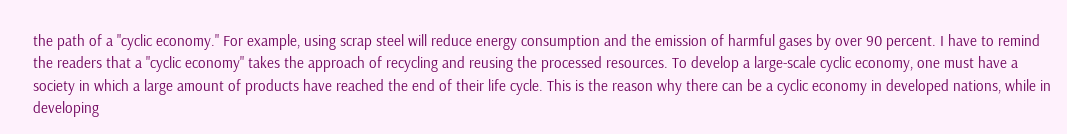the path of a "cyclic economy." For example, using scrap steel will reduce energy consumption and the emission of harmful gases by over 90 percent. I have to remind the readers that a "cyclic economy" takes the approach of recycling and reusing the processed resources. To develop a large-scale cyclic economy, one must have a society in which a large amount of products have reached the end of their life cycle. This is the reason why there can be a cyclic economy in developed nations, while in developing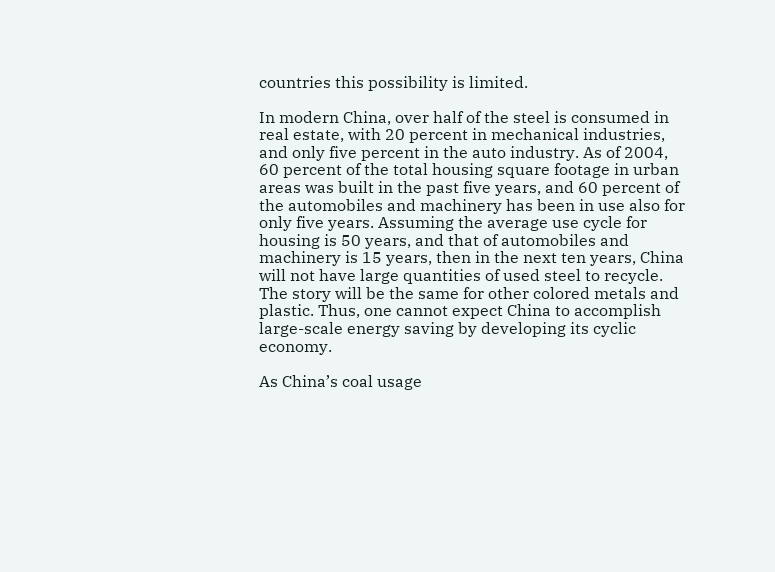countries this possibility is limited.

In modern China, over half of the steel is consumed in real estate, with 20 percent in mechanical industries, and only five percent in the auto industry. As of 2004, 60 percent of the total housing square footage in urban areas was built in the past five years, and 60 percent of the automobiles and machinery has been in use also for only five years. Assuming the average use cycle for housing is 50 years, and that of automobiles and machinery is 15 years, then in the next ten years, China will not have large quantities of used steel to recycle. The story will be the same for other colored metals and plastic. Thus, one cannot expect China to accomplish large-scale energy saving by developing its cyclic economy.

As China’s coal usage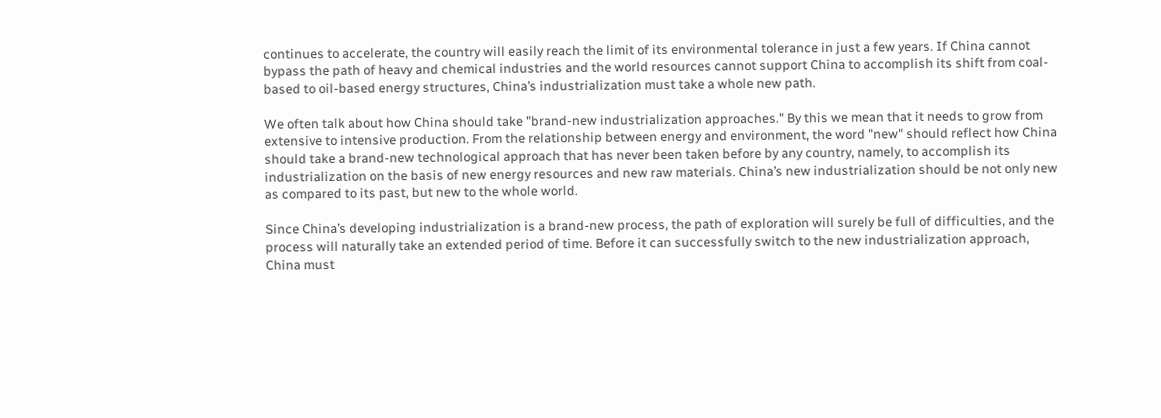continues to accelerate, the country will easily reach the limit of its environmental tolerance in just a few years. If China cannot bypass the path of heavy and chemical industries and the world resources cannot support China to accomplish its shift from coal-based to oil-based energy structures, China’s industrialization must take a whole new path.

We often talk about how China should take "brand-new industrialization approaches." By this we mean that it needs to grow from extensive to intensive production. From the relationship between energy and environment, the word "new" should reflect how China should take a brand-new technological approach that has never been taken before by any country, namely, to accomplish its industrialization on the basis of new energy resources and new raw materials. China’s new industrialization should be not only new as compared to its past, but new to the whole world.

Since China’s developing industrialization is a brand-new process, the path of exploration will surely be full of difficulties, and the process will naturally take an extended period of time. Before it can successfully switch to the new industrialization approach, China must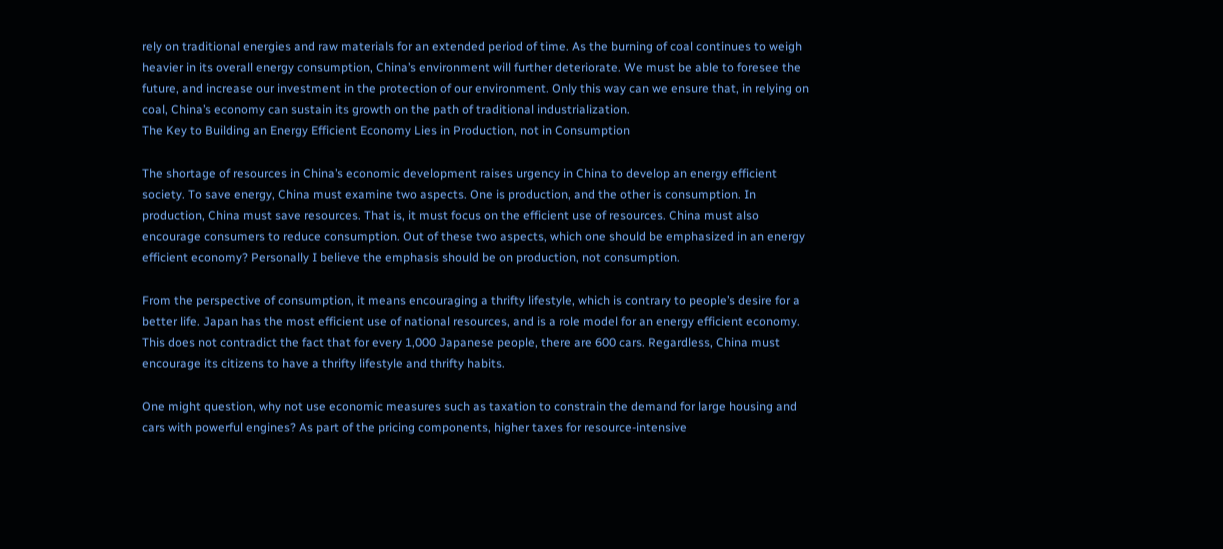rely on traditional energies and raw materials for an extended period of time. As the burning of coal continues to weigh heavier in its overall energy consumption, China’s environment will further deteriorate. We must be able to foresee the future, and increase our investment in the protection of our environment. Only this way can we ensure that, in relying on coal, China’s economy can sustain its growth on the path of traditional industrialization.
The Key to Building an Energy Efficient Economy Lies in Production, not in Consumption

The shortage of resources in China’s economic development raises urgency in China to develop an energy efficient society. To save energy, China must examine two aspects. One is production, and the other is consumption. In production, China must save resources. That is, it must focus on the efficient use of resources. China must also encourage consumers to reduce consumption. Out of these two aspects, which one should be emphasized in an energy efficient economy? Personally I believe the emphasis should be on production, not consumption.

From the perspective of consumption, it means encouraging a thrifty lifestyle, which is contrary to people’s desire for a better life. Japan has the most efficient use of national resources, and is a role model for an energy efficient economy. This does not contradict the fact that for every 1,000 Japanese people, there are 600 cars. Regardless, China must encourage its citizens to have a thrifty lifestyle and thrifty habits.

One might question, why not use economic measures such as taxation to constrain the demand for large housing and cars with powerful engines? As part of the pricing components, higher taxes for resource-intensive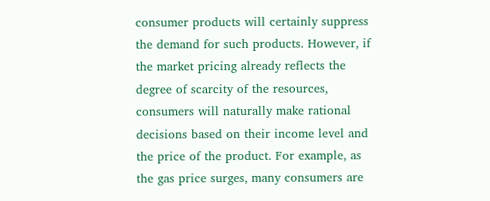consumer products will certainly suppress the demand for such products. However, if the market pricing already reflects the degree of scarcity of the resources, consumers will naturally make rational decisions based on their income level and the price of the product. For example, as the gas price surges, many consumers are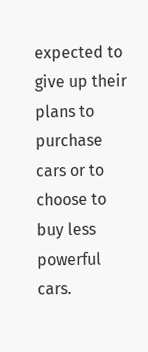expected to give up their plans to purchase cars or to choose to buy less powerful cars.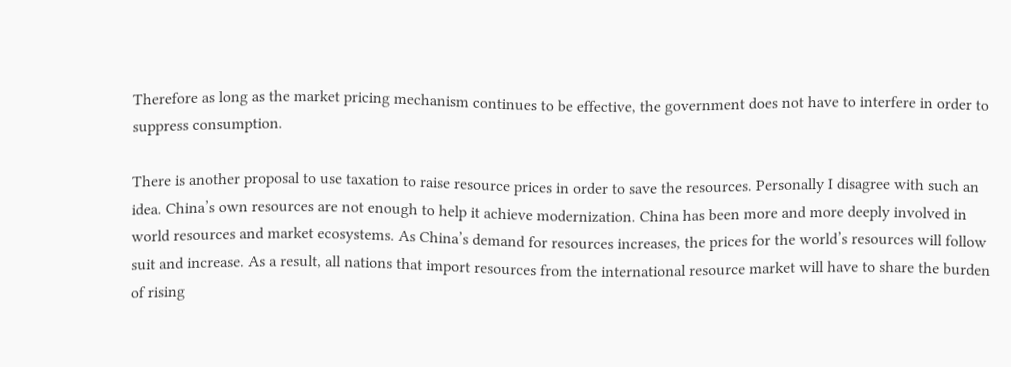Therefore as long as the market pricing mechanism continues to be effective, the government does not have to interfere in order to suppress consumption.

There is another proposal to use taxation to raise resource prices in order to save the resources. Personally I disagree with such an idea. China’s own resources are not enough to help it achieve modernization. China has been more and more deeply involved in world resources and market ecosystems. As China’s demand for resources increases, the prices for the world’s resources will follow suit and increase. As a result, all nations that import resources from the international resource market will have to share the burden of rising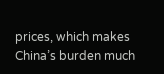prices, which makes China’s burden much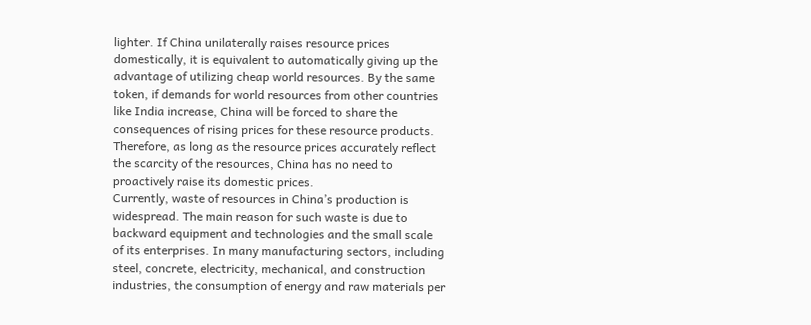lighter. If China unilaterally raises resource prices domestically, it is equivalent to automatically giving up the advantage of utilizing cheap world resources. By the same token, if demands for world resources from other countries like India increase, China will be forced to share the consequences of rising prices for these resource products. Therefore, as long as the resource prices accurately reflect the scarcity of the resources, China has no need to proactively raise its domestic prices.
Currently, waste of resources in China’s production is widespread. The main reason for such waste is due to backward equipment and technologies and the small scale of its enterprises. In many manufacturing sectors, including steel, concrete, electricity, mechanical, and construction industries, the consumption of energy and raw materials per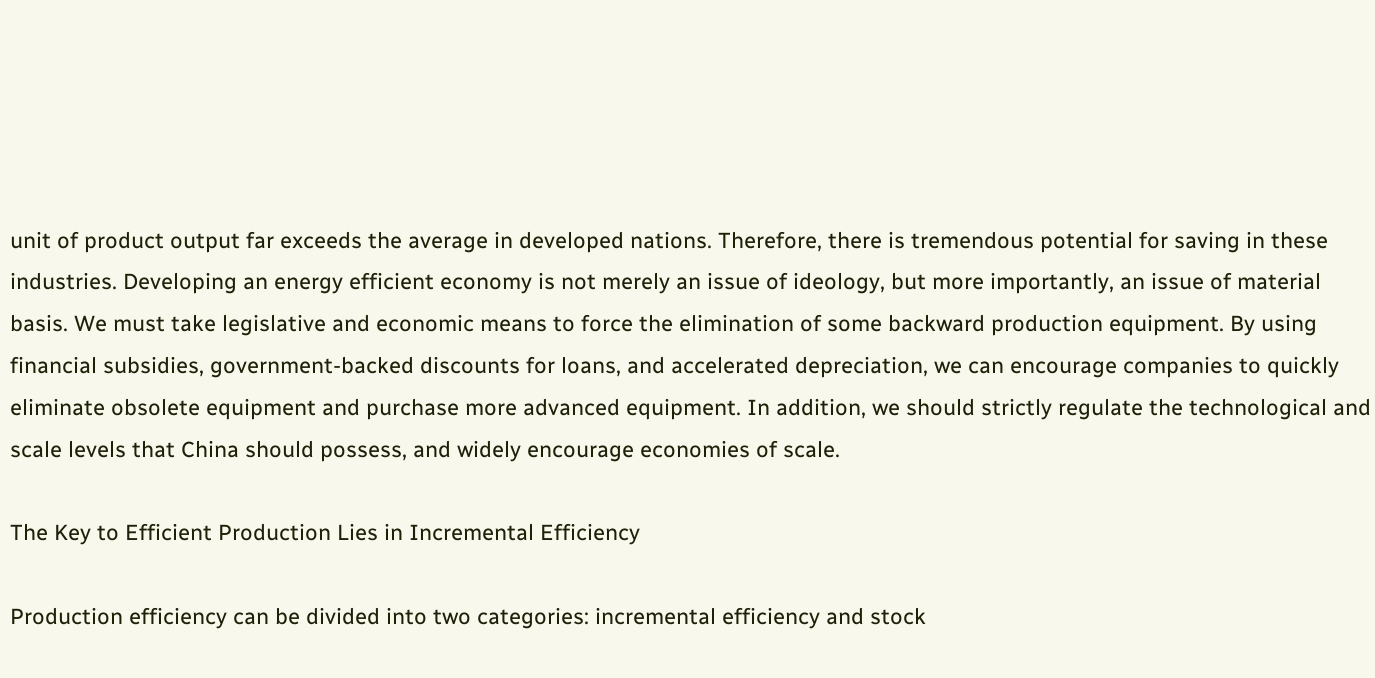unit of product output far exceeds the average in developed nations. Therefore, there is tremendous potential for saving in these industries. Developing an energy efficient economy is not merely an issue of ideology, but more importantly, an issue of material basis. We must take legislative and economic means to force the elimination of some backward production equipment. By using financial subsidies, government-backed discounts for loans, and accelerated depreciation, we can encourage companies to quickly eliminate obsolete equipment and purchase more advanced equipment. In addition, we should strictly regulate the technological and scale levels that China should possess, and widely encourage economies of scale.

The Key to Efficient Production Lies in Incremental Efficiency

Production efficiency can be divided into two categories: incremental efficiency and stock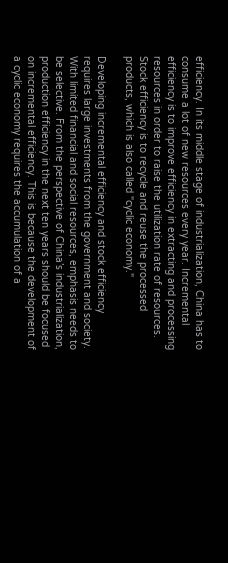efficiency. In its middle stage of industrialization, China has to consume a lot of new resources every year. Incremental efficiency is to improve efficiency in extracting and processing resources in order to raise the utilization rate of resources. Stock efficiency is to recycle and reuse the processed products, which is also called "cyclic economy."

Developing incremental efficiency and stock efficiency requires large investments from the government and society. With limited financial and social resources, emphasis needs to be selective. From the perspective of China’s industrialization, production efficiency in the next ten years should be focused on incremental efficiency. This is because the development of a cyclic economy requires the accumulation of a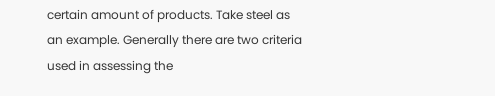certain amount of products. Take steel as an example. Generally there are two criteria used in assessing the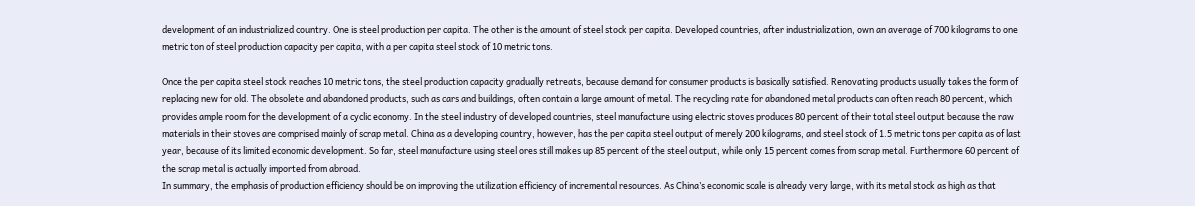development of an industrialized country. One is steel production per capita. The other is the amount of steel stock per capita. Developed countries, after industrialization, own an average of 700 kilograms to one metric ton of steel production capacity per capita, with a per capita steel stock of 10 metric tons.

Once the per capita steel stock reaches 10 metric tons, the steel production capacity gradually retreats, because demand for consumer products is basically satisfied. Renovating products usually takes the form of replacing new for old. The obsolete and abandoned products, such as cars and buildings, often contain a large amount of metal. The recycling rate for abandoned metal products can often reach 80 percent, which provides ample room for the development of a cyclic economy. In the steel industry of developed countries, steel manufacture using electric stoves produces 80 percent of their total steel output because the raw materials in their stoves are comprised mainly of scrap metal. China as a developing country, however, has the per capita steel output of merely 200 kilograms, and steel stock of 1.5 metric tons per capita as of last year, because of its limited economic development. So far, steel manufacture using steel ores still makes up 85 percent of the steel output, while only 15 percent comes from scrap metal. Furthermore 60 percent of the scrap metal is actually imported from abroad.
In summary, the emphasis of production efficiency should be on improving the utilization efficiency of incremental resources. As China’s economic scale is already very large, with its metal stock as high as that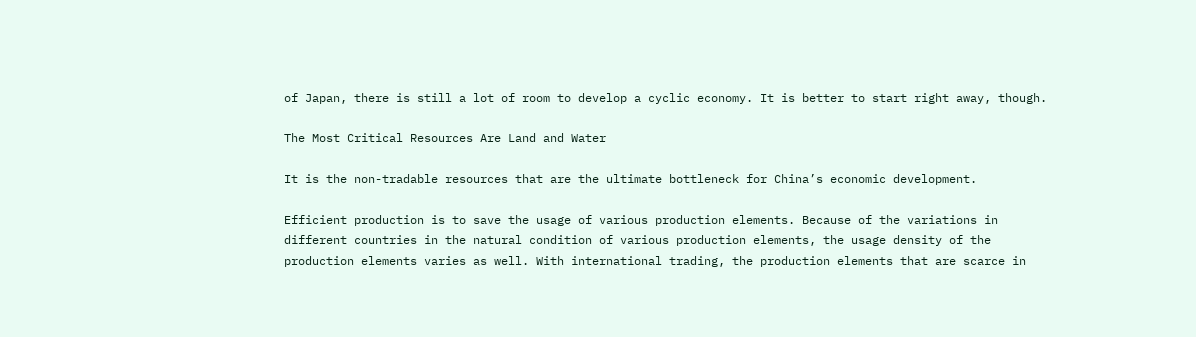of Japan, there is still a lot of room to develop a cyclic economy. It is better to start right away, though.

The Most Critical Resources Are Land and Water

It is the non-tradable resources that are the ultimate bottleneck for China’s economic development.

Efficient production is to save the usage of various production elements. Because of the variations in different countries in the natural condition of various production elements, the usage density of the production elements varies as well. With international trading, the production elements that are scarce in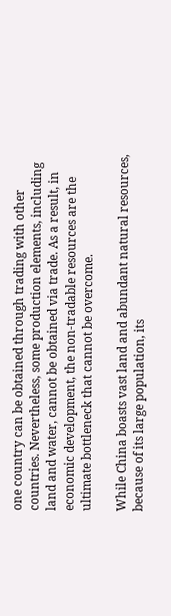one country can be obtained through trading with other countries. Nevertheless, some production elements, including land and water, cannot be obtained via trade. As a result, in economic development, the non-tradable resources are the ultimate bottleneck that cannot be overcome.

While China boasts vast land and abundant natural resources, because of its large population, its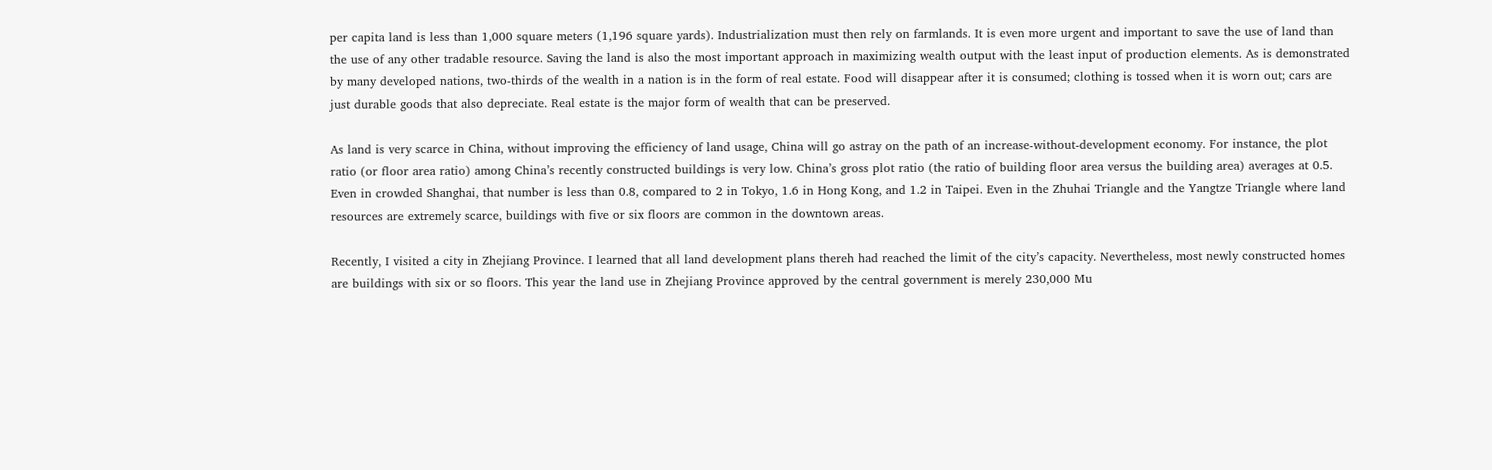per capita land is less than 1,000 square meters (1,196 square yards). Industrialization must then rely on farmlands. It is even more urgent and important to save the use of land than the use of any other tradable resource. Saving the land is also the most important approach in maximizing wealth output with the least input of production elements. As is demonstrated by many developed nations, two-thirds of the wealth in a nation is in the form of real estate. Food will disappear after it is consumed; clothing is tossed when it is worn out; cars are just durable goods that also depreciate. Real estate is the major form of wealth that can be preserved.

As land is very scarce in China, without improving the efficiency of land usage, China will go astray on the path of an increase-without-development economy. For instance, the plot ratio (or floor area ratio) among China’s recently constructed buildings is very low. China’s gross plot ratio (the ratio of building floor area versus the building area) averages at 0.5. Even in crowded Shanghai, that number is less than 0.8, compared to 2 in Tokyo, 1.6 in Hong Kong, and 1.2 in Taipei. Even in the Zhuhai Triangle and the Yangtze Triangle where land resources are extremely scarce, buildings with five or six floors are common in the downtown areas.

Recently, I visited a city in Zhejiang Province. I learned that all land development plans thereh had reached the limit of the city’s capacity. Nevertheless, most newly constructed homes are buildings with six or so floors. This year the land use in Zhejiang Province approved by the central government is merely 230,000 Mu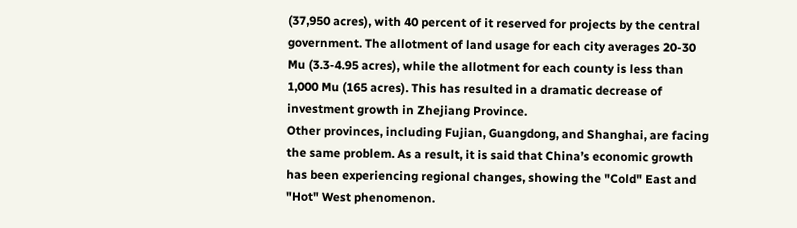(37,950 acres), with 40 percent of it reserved for projects by the central government. The allotment of land usage for each city averages 20-30 Mu (3.3-4.95 acres), while the allotment for each county is less than 1,000 Mu (165 acres). This has resulted in a dramatic decrease of investment growth in Zhejiang Province.
Other provinces, including Fujian, Guangdong, and Shanghai, are facing the same problem. As a result, it is said that China’s economic growth has been experiencing regional changes, showing the "Cold" East and "Hot" West phenomenon.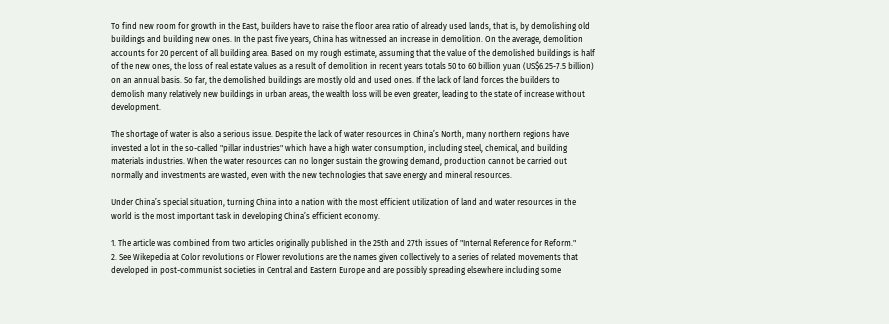To find new room for growth in the East, builders have to raise the floor area ratio of already used lands, that is, by demolishing old buildings and building new ones. In the past five years, China has witnessed an increase in demolition. On the average, demolition accounts for 20 percent of all building area. Based on my rough estimate, assuming that the value of the demolished buildings is half of the new ones, the loss of real estate values as a result of demolition in recent years totals 50 to 60 billion yuan (US$6.25-7.5 billion) on an annual basis. So far, the demolished buildings are mostly old and used ones. If the lack of land forces the builders to demolish many relatively new buildings in urban areas, the wealth loss will be even greater, leading to the state of increase without development.

The shortage of water is also a serious issue. Despite the lack of water resources in China’s North, many northern regions have invested a lot in the so-called "pillar industries" which have a high water consumption, including steel, chemical, and building materials industries. When the water resources can no longer sustain the growing demand, production cannot be carried out normally and investments are wasted, even with the new technologies that save energy and mineral resources.

Under China’s special situation, turning China into a nation with the most efficient utilization of land and water resources in the world is the most important task in developing China’s efficient economy.

1. The article was combined from two articles originally published in the 25th and 27th issues of "Internal Reference for Reform."
2. See Wikepedia at Color revolutions or Flower revolutions are the names given collectively to a series of related movements that developed in post-communist societies in Central and Eastern Europe and are possibly spreading elsewhere including some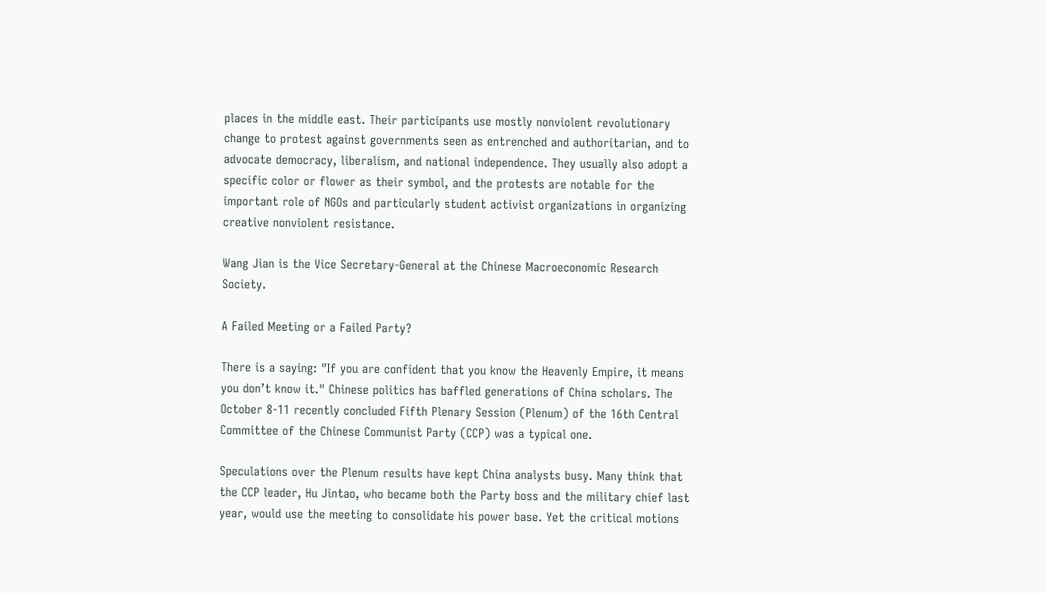places in the middle east. Their participants use mostly nonviolent revolutionary change to protest against governments seen as entrenched and authoritarian, and to advocate democracy, liberalism, and national independence. They usually also adopt a specific color or flower as their symbol, and the protests are notable for the important role of NGOs and particularly student activist organizations in organizing creative nonviolent resistance.

Wang Jian is the Vice Secretary-General at the Chinese Macroeconomic Research Society.

A Failed Meeting or a Failed Party?

There is a saying: "If you are confident that you know the Heavenly Empire, it means you don’t know it." Chinese politics has baffled generations of China scholars. The October 8-11 recently concluded Fifth Plenary Session (Plenum) of the 16th Central Committee of the Chinese Communist Party (CCP) was a typical one.

Speculations over the Plenum results have kept China analysts busy. Many think that the CCP leader, Hu Jintao, who became both the Party boss and the military chief last year, would use the meeting to consolidate his power base. Yet the critical motions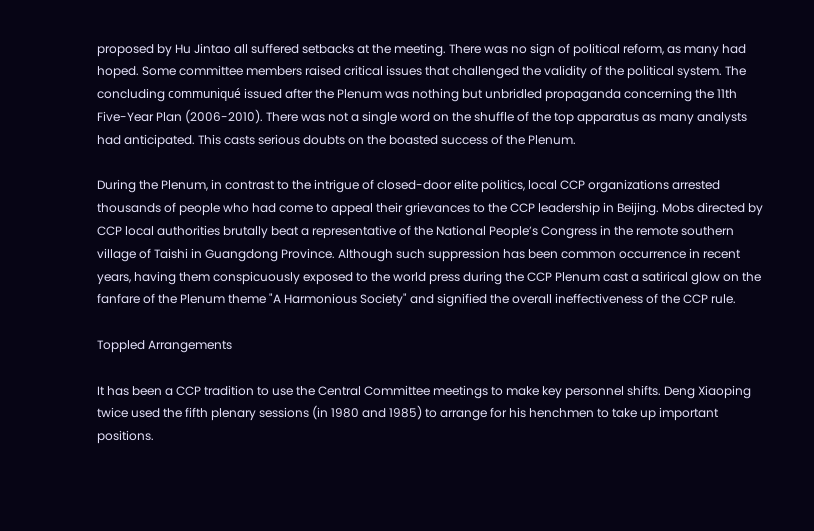proposed by Hu Jintao all suffered setbacks at the meeting. There was no sign of political reform, as many had hoped. Some committee members raised critical issues that challenged the validity of the political system. The concluding communiqué issued after the Plenum was nothing but unbridled propaganda concerning the 11th Five-Year Plan (2006-2010). There was not a single word on the shuffle of the top apparatus as many analysts had anticipated. This casts serious doubts on the boasted success of the Plenum.

During the Plenum, in contrast to the intrigue of closed-door elite politics, local CCP organizations arrested thousands of people who had come to appeal their grievances to the CCP leadership in Beijing. Mobs directed by CCP local authorities brutally beat a representative of the National People’s Congress in the remote southern village of Taishi in Guangdong Province. Although such suppression has been common occurrence in recent years, having them conspicuously exposed to the world press during the CCP Plenum cast a satirical glow on the fanfare of the Plenum theme "A Harmonious Society" and signified the overall ineffectiveness of the CCP rule.

Toppled Arrangements

It has been a CCP tradition to use the Central Committee meetings to make key personnel shifts. Deng Xiaoping twice used the fifth plenary sessions (in 1980 and 1985) to arrange for his henchmen to take up important positions.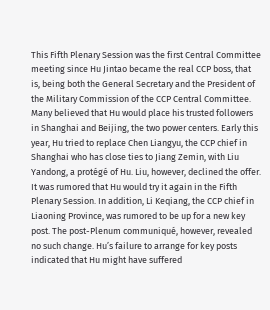This Fifth Plenary Session was the first Central Committee meeting since Hu Jintao became the real CCP boss, that is, being both the General Secretary and the President of the Military Commission of the CCP Central Committee. Many believed that Hu would place his trusted followers in Shanghai and Beijing, the two power centers. Early this year, Hu tried to replace Chen Liangyu, the CCP chief in Shanghai who has close ties to Jiang Zemin, with Liu Yandong, a protégé of Hu. Liu, however, declined the offer. It was rumored that Hu would try it again in the Fifth Plenary Session. In addition, Li Keqiang, the CCP chief in Liaoning Province, was rumored to be up for a new key post. The post-Plenum communiqué, however, revealed no such change. Hu’s failure to arrange for key posts indicated that Hu might have suffered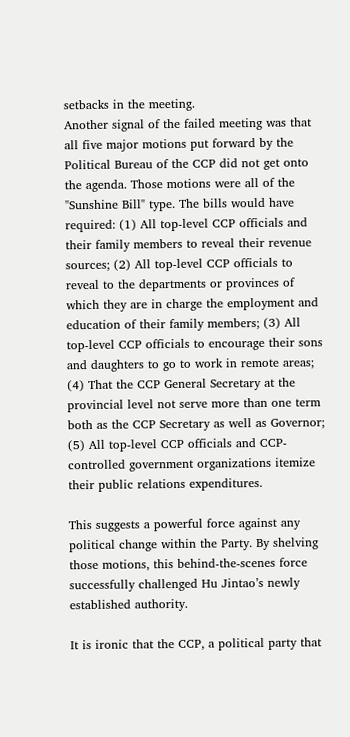setbacks in the meeting.
Another signal of the failed meeting was that all five major motions put forward by the Political Bureau of the CCP did not get onto the agenda. Those motions were all of the "Sunshine Bill" type. The bills would have required: (1) All top-level CCP officials and their family members to reveal their revenue sources; (2) All top-level CCP officials to reveal to the departments or provinces of which they are in charge the employment and education of their family members; (3) All top-level CCP officials to encourage their sons and daughters to go to work in remote areas; (4) That the CCP General Secretary at the provincial level not serve more than one term both as the CCP Secretary as well as Governor; (5) All top-level CCP officials and CCP-controlled government organizations itemize their public relations expenditures.

This suggests a powerful force against any political change within the Party. By shelving those motions, this behind-the-scenes force successfully challenged Hu Jintao’s newly established authority.

It is ironic that the CCP, a political party that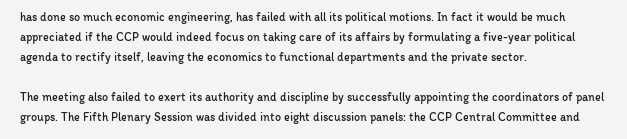has done so much economic engineering, has failed with all its political motions. In fact it would be much appreciated if the CCP would indeed focus on taking care of its affairs by formulating a five-year political agenda to rectify itself, leaving the economics to functional departments and the private sector.

The meeting also failed to exert its authority and discipline by successfully appointing the coordinators of panel groups. The Fifth Plenary Session was divided into eight discussion panels: the CCP Central Committee and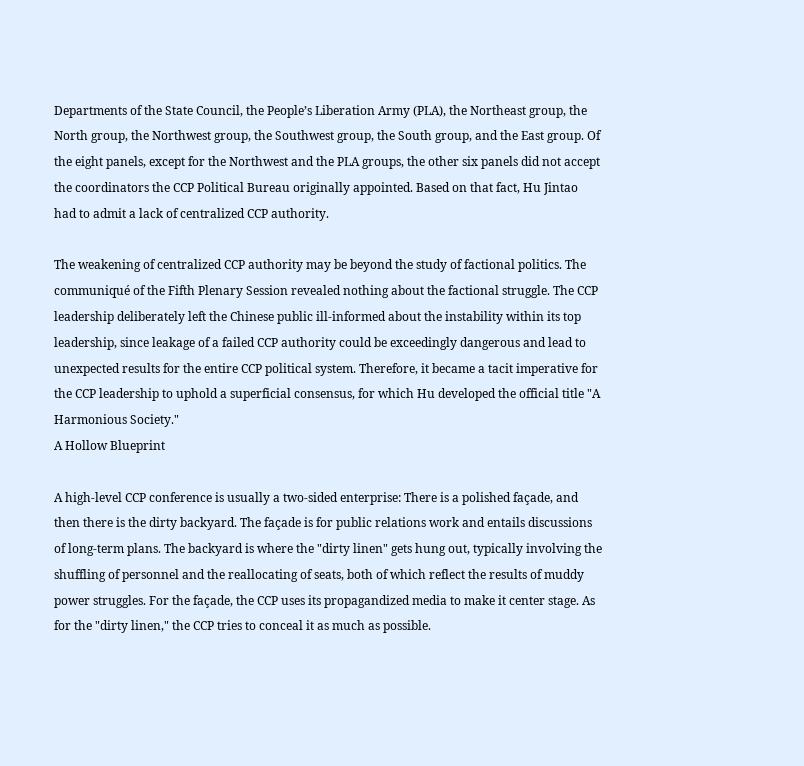Departments of the State Council, the People’s Liberation Army (PLA), the Northeast group, the North group, the Northwest group, the Southwest group, the South group, and the East group. Of the eight panels, except for the Northwest and the PLA groups, the other six panels did not accept the coordinators the CCP Political Bureau originally appointed. Based on that fact, Hu Jintao had to admit a lack of centralized CCP authority.

The weakening of centralized CCP authority may be beyond the study of factional politics. The communiqué of the Fifth Plenary Session revealed nothing about the factional struggle. The CCP leadership deliberately left the Chinese public ill-informed about the instability within its top leadership, since leakage of a failed CCP authority could be exceedingly dangerous and lead to unexpected results for the entire CCP political system. Therefore, it became a tacit imperative for the CCP leadership to uphold a superficial consensus, for which Hu developed the official title "A Harmonious Society."
A Hollow Blueprint

A high-level CCP conference is usually a two-sided enterprise: There is a polished façade, and then there is the dirty backyard. The façade is for public relations work and entails discussions of long-term plans. The backyard is where the "dirty linen" gets hung out, typically involving the shuffling of personnel and the reallocating of seats, both of which reflect the results of muddy power struggles. For the façade, the CCP uses its propagandized media to make it center stage. As for the "dirty linen," the CCP tries to conceal it as much as possible.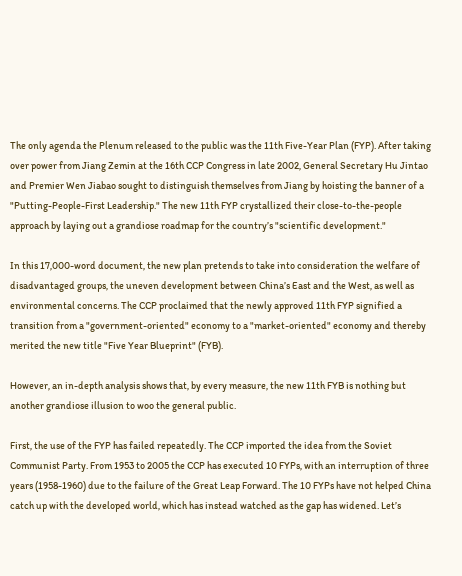The only agenda the Plenum released to the public was the 11th Five-Year Plan (FYP). After taking over power from Jiang Zemin at the 16th CCP Congress in late 2002, General Secretary Hu Jintao and Premier Wen Jiabao sought to distinguish themselves from Jiang by hoisting the banner of a "Putting-People-First Leadership." The new 11th FYP crystallized their close-to-the-people approach by laying out a grandiose roadmap for the country’s "scientific development."

In this 17,000-word document, the new plan pretends to take into consideration the welfare of disadvantaged groups, the uneven development between China’s East and the West, as well as environmental concerns. The CCP proclaimed that the newly approved 11th FYP signified a transition from a "government-oriented" economy to a "market-oriented" economy and thereby merited the new title "Five Year Blueprint" (FYB).

However, an in-depth analysis shows that, by every measure, the new 11th FYB is nothing but another grandiose illusion to woo the general public.

First, the use of the FYP has failed repeatedly. The CCP imported the idea from the Soviet Communist Party. From 1953 to 2005 the CCP has executed 10 FYPs, with an interruption of three years (1958-1960) due to the failure of the Great Leap Forward. The 10 FYPs have not helped China catch up with the developed world, which has instead watched as the gap has widened. Let’s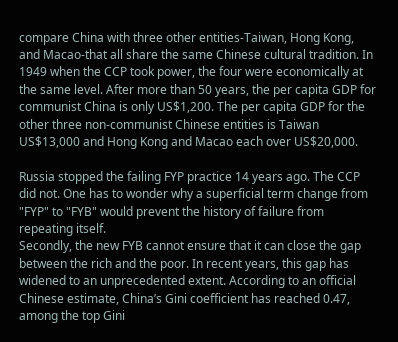compare China with three other entities-Taiwan, Hong Kong, and Macao-that all share the same Chinese cultural tradition. In 1949 when the CCP took power, the four were economically at the same level. After more than 50 years, the per capita GDP for communist China is only US$1,200. The per capita GDP for the other three non-communist Chinese entities is Taiwan US$13,000 and Hong Kong and Macao each over US$20,000.

Russia stopped the failing FYP practice 14 years ago. The CCP did not. One has to wonder why a superficial term change from "FYP" to "FYB" would prevent the history of failure from repeating itself.
Secondly, the new FYB cannot ensure that it can close the gap between the rich and the poor. In recent years, this gap has widened to an unprecedented extent. According to an official Chinese estimate, China’s Gini coefficient has reached 0.47, among the top Gini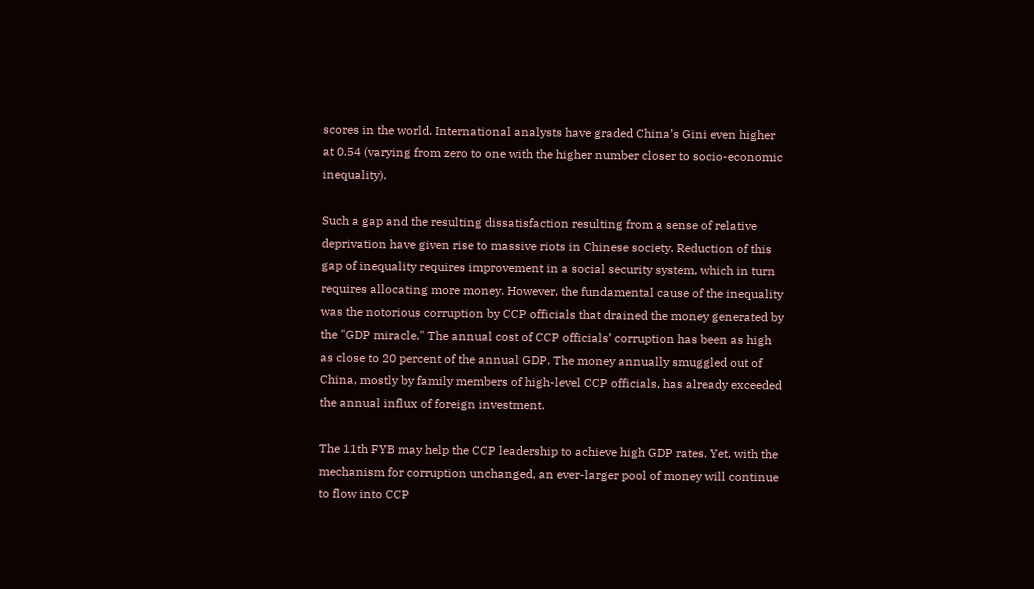scores in the world. International analysts have graded China’s Gini even higher at 0.54 (varying from zero to one with the higher number closer to socio-economic inequality).

Such a gap and the resulting dissatisfaction resulting from a sense of relative deprivation have given rise to massive riots in Chinese society. Reduction of this gap of inequality requires improvement in a social security system, which in turn requires allocating more money. However, the fundamental cause of the inequality was the notorious corruption by CCP officials that drained the money generated by the "GDP miracle." The annual cost of CCP officials’ corruption has been as high as close to 20 percent of the annual GDP. The money annually smuggled out of China, mostly by family members of high-level CCP officials, has already exceeded the annual influx of foreign investment.

The 11th FYB may help the CCP leadership to achieve high GDP rates. Yet, with the mechanism for corruption unchanged, an ever-larger pool of money will continue to flow into CCP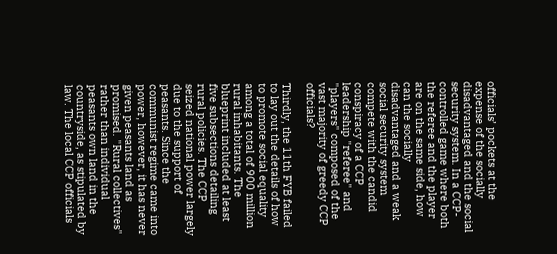officials’ pockets at the expense of the socially disadvantaged and the social security system. In a CCP-controlled game where both the referee and the player are on the same side, how can the socially disadvantaged and a weak social security system compete with the candid conspiracy of a CCP leadership "referee" and "players" composed of the vast majority of greedy CCP officials?

Thirdly, the 11th FYB failed to lay out the details of how to promote social equality among a total of 900 million rural inhabitants. The blueprint included at least five subsections detailing rural policies. The CCP seized national power largely due to the support of peasants. Since the communist regime came into power, however, it has never given peasants land as promised. "Rural collectives" rather than individual peasants own land in the countryside, as stipulated by law. The local CCP officials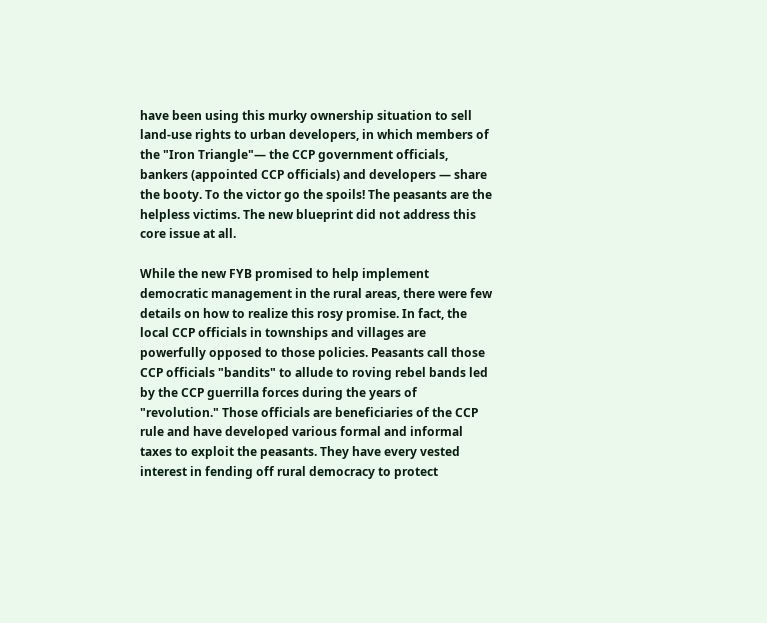have been using this murky ownership situation to sell land-use rights to urban developers, in which members of the "Iron Triangle"— the CCP government officials, bankers (appointed CCP officials) and developers — share the booty. To the victor go the spoils! The peasants are the helpless victims. The new blueprint did not address this core issue at all.

While the new FYB promised to help implement democratic management in the rural areas, there were few details on how to realize this rosy promise. In fact, the local CCP officials in townships and villages are powerfully opposed to those policies. Peasants call those CCP officials "bandits" to allude to roving rebel bands led by the CCP guerrilla forces during the years of "revolution." Those officials are beneficiaries of the CCP rule and have developed various formal and informal taxes to exploit the peasants. They have every vested interest in fending off rural democracy to protect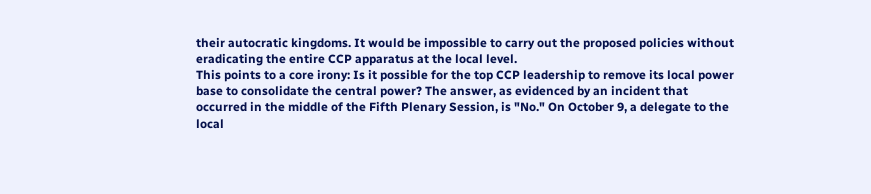their autocratic kingdoms. It would be impossible to carry out the proposed policies without eradicating the entire CCP apparatus at the local level.
This points to a core irony: Is it possible for the top CCP leadership to remove its local power base to consolidate the central power? The answer, as evidenced by an incident that occurred in the middle of the Fifth Plenary Session, is "No." On October 9, a delegate to the local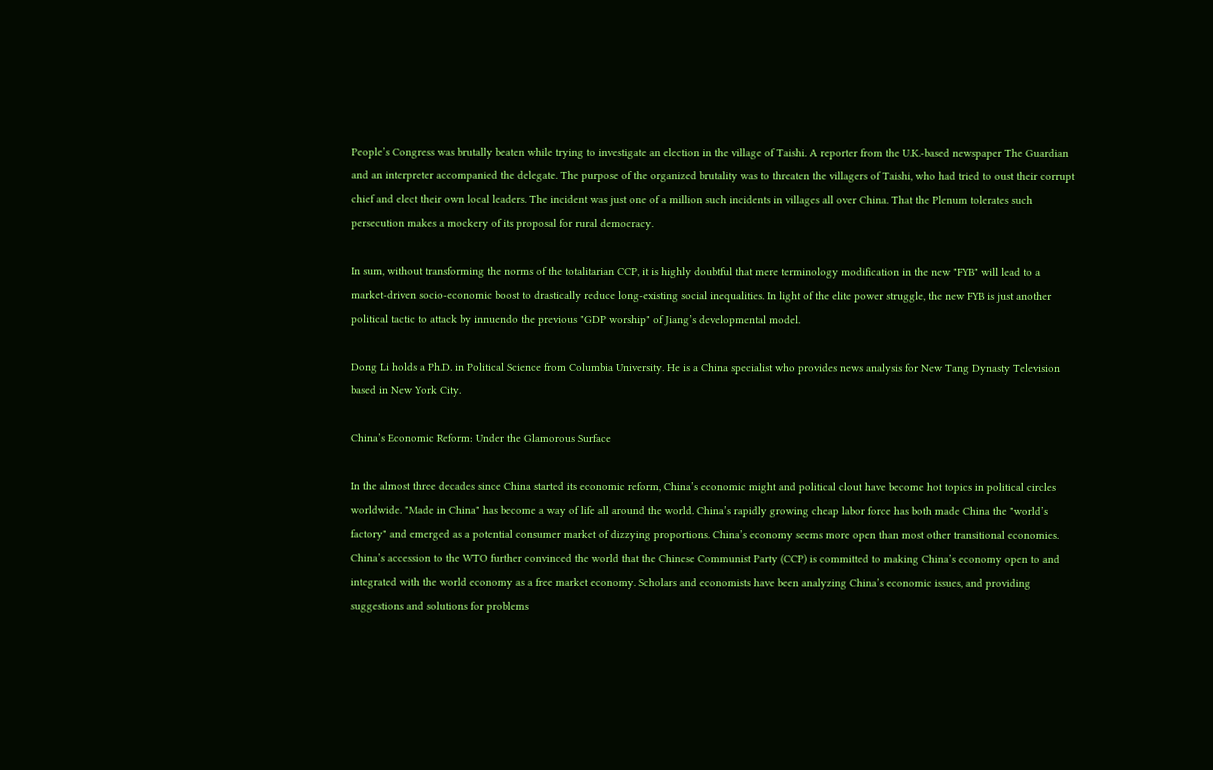People’s Congress was brutally beaten while trying to investigate an election in the village of Taishi. A reporter from the U.K.-based newspaper The Guardian and an interpreter accompanied the delegate. The purpose of the organized brutality was to threaten the villagers of Taishi, who had tried to oust their corrupt chief and elect their own local leaders. The incident was just one of a million such incidents in villages all over China. That the Plenum tolerates such persecution makes a mockery of its proposal for rural democracy.

In sum, without transforming the norms of the totalitarian CCP, it is highly doubtful that mere terminology modification in the new "FYB" will lead to a market-driven socio-economic boost to drastically reduce long-existing social inequalities. In light of the elite power struggle, the new FYB is just another political tactic to attack by innuendo the previous "GDP worship" of Jiang’s developmental model.

Dong Li holds a Ph.D. in Political Science from Columbia University. He is a China specialist who provides news analysis for New Tang Dynasty Television based in New York City.

China’s Economic Reform: Under the Glamorous Surface

In the almost three decades since China started its economic reform, China’s economic might and political clout have become hot topics in political circles worldwide. "Made in China" has become a way of life all around the world. China’s rapidly growing cheap labor force has both made China the "world’s factory" and emerged as a potential consumer market of dizzying proportions. China’s economy seems more open than most other transitional economies. China’s accession to the WTO further convinced the world that the Chinese Communist Party (CCP) is committed to making China’s economy open to and integrated with the world economy as a free market economy. Scholars and economists have been analyzing China’s economic issues, and providing suggestions and solutions for problems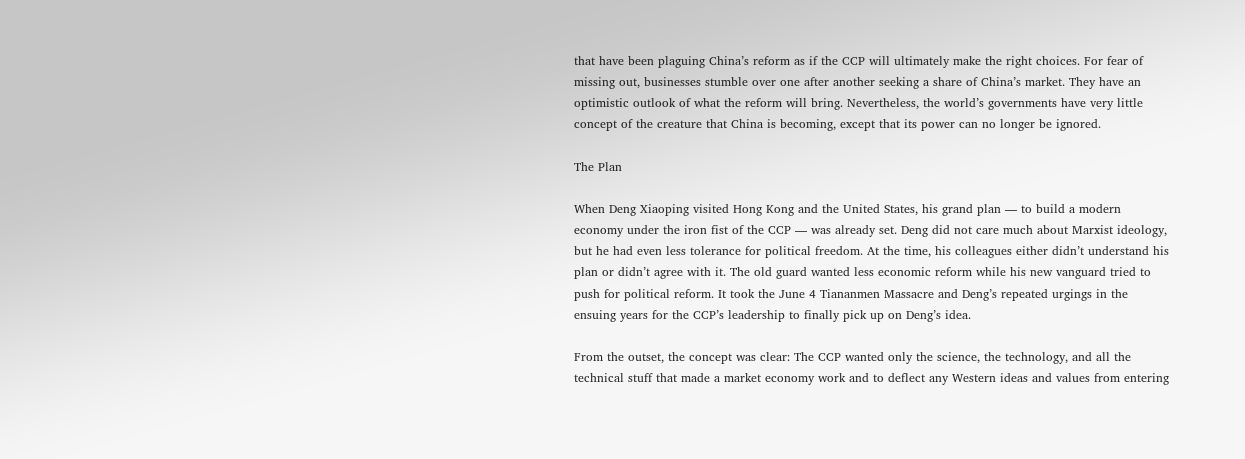that have been plaguing China’s reform as if the CCP will ultimately make the right choices. For fear of missing out, businesses stumble over one after another seeking a share of China’s market. They have an optimistic outlook of what the reform will bring. Nevertheless, the world’s governments have very little concept of the creature that China is becoming, except that its power can no longer be ignored.

The Plan

When Deng Xiaoping visited Hong Kong and the United States, his grand plan — to build a modern economy under the iron fist of the CCP — was already set. Deng did not care much about Marxist ideology, but he had even less tolerance for political freedom. At the time, his colleagues either didn’t understand his plan or didn’t agree with it. The old guard wanted less economic reform while his new vanguard tried to push for political reform. It took the June 4 Tiananmen Massacre and Deng’s repeated urgings in the ensuing years for the CCP’s leadership to finally pick up on Deng’s idea.

From the outset, the concept was clear: The CCP wanted only the science, the technology, and all the technical stuff that made a market economy work and to deflect any Western ideas and values from entering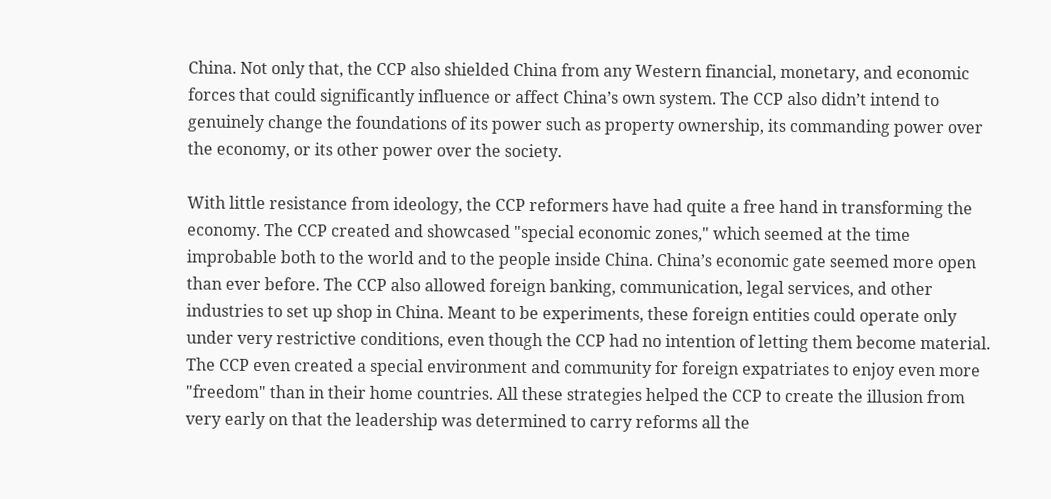China. Not only that, the CCP also shielded China from any Western financial, monetary, and economic forces that could significantly influence or affect China’s own system. The CCP also didn’t intend to genuinely change the foundations of its power such as property ownership, its commanding power over the economy, or its other power over the society.

With little resistance from ideology, the CCP reformers have had quite a free hand in transforming the economy. The CCP created and showcased "special economic zones," which seemed at the time improbable both to the world and to the people inside China. China’s economic gate seemed more open than ever before. The CCP also allowed foreign banking, communication, legal services, and other industries to set up shop in China. Meant to be experiments, these foreign entities could operate only under very restrictive conditions, even though the CCP had no intention of letting them become material. The CCP even created a special environment and community for foreign expatriates to enjoy even more "freedom" than in their home countries. All these strategies helped the CCP to create the illusion from very early on that the leadership was determined to carry reforms all the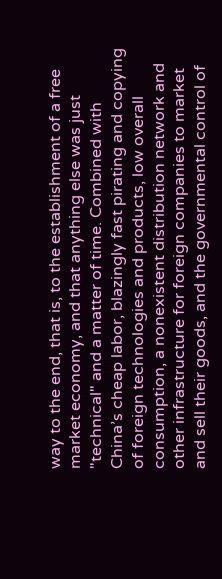way to the end, that is, to the establishment of a free market economy, and that anything else was just "technical" and a matter of time. Combined with China’s cheap labor, blazingly fast pirating and copying of foreign technologies and products, low overall consumption, a nonexistent distribution network and other infrastructure for foreign companies to market and sell their goods, and the governmental control of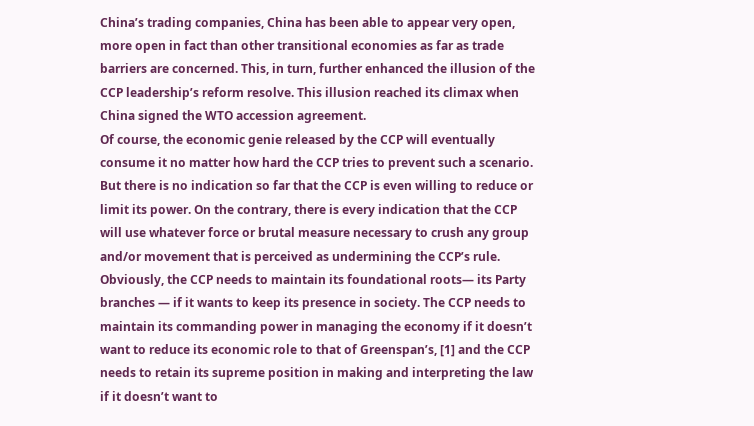China’s trading companies, China has been able to appear very open, more open in fact than other transitional economies as far as trade barriers are concerned. This, in turn, further enhanced the illusion of the CCP leadership’s reform resolve. This illusion reached its climax when China signed the WTO accession agreement.
Of course, the economic genie released by the CCP will eventually consume it no matter how hard the CCP tries to prevent such a scenario. But there is no indication so far that the CCP is even willing to reduce or limit its power. On the contrary, there is every indication that the CCP will use whatever force or brutal measure necessary to crush any group and/or movement that is perceived as undermining the CCP’s rule. Obviously, the CCP needs to maintain its foundational roots— its Party branches — if it wants to keep its presence in society. The CCP needs to maintain its commanding power in managing the economy if it doesn’t want to reduce its economic role to that of Greenspan’s, [1] and the CCP needs to retain its supreme position in making and interpreting the law if it doesn’t want to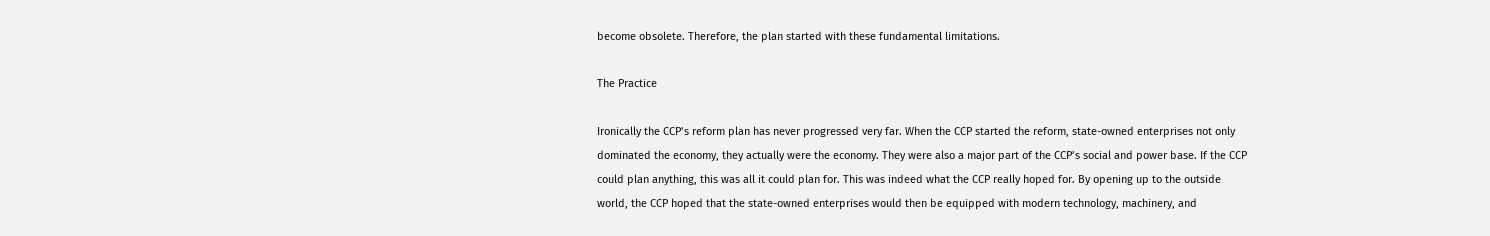become obsolete. Therefore, the plan started with these fundamental limitations.

The Practice

Ironically the CCP’s reform plan has never progressed very far. When the CCP started the reform, state-owned enterprises not only dominated the economy, they actually were the economy. They were also a major part of the CCP’s social and power base. If the CCP could plan anything, this was all it could plan for. This was indeed what the CCP really hoped for. By opening up to the outside world, the CCP hoped that the state-owned enterprises would then be equipped with modern technology, machinery, and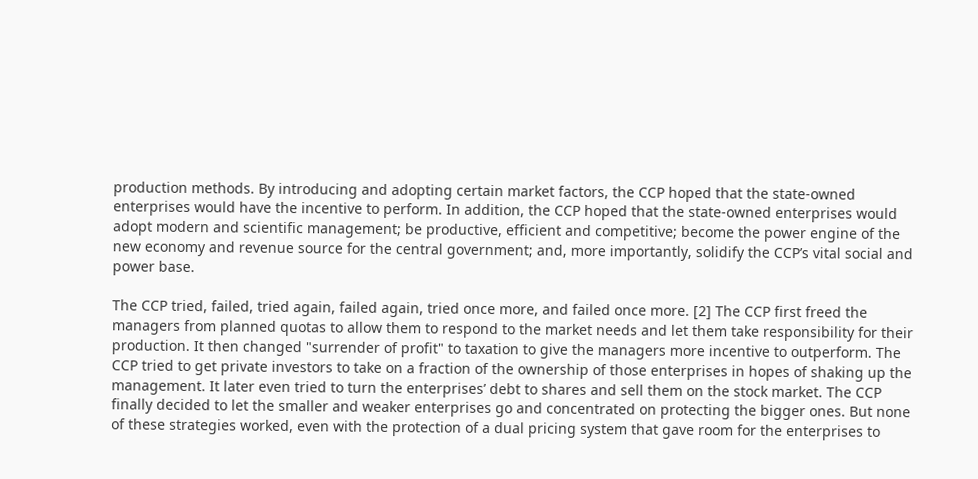production methods. By introducing and adopting certain market factors, the CCP hoped that the state-owned enterprises would have the incentive to perform. In addition, the CCP hoped that the state-owned enterprises would adopt modern and scientific management; be productive, efficient and competitive; become the power engine of the new economy and revenue source for the central government; and, more importantly, solidify the CCP’s vital social and power base.

The CCP tried, failed, tried again, failed again, tried once more, and failed once more. [2] The CCP first freed the managers from planned quotas to allow them to respond to the market needs and let them take responsibility for their production. It then changed "surrender of profit" to taxation to give the managers more incentive to outperform. The CCP tried to get private investors to take on a fraction of the ownership of those enterprises in hopes of shaking up the management. It later even tried to turn the enterprises’ debt to shares and sell them on the stock market. The CCP finally decided to let the smaller and weaker enterprises go and concentrated on protecting the bigger ones. But none of these strategies worked, even with the protection of a dual pricing system that gave room for the enterprises to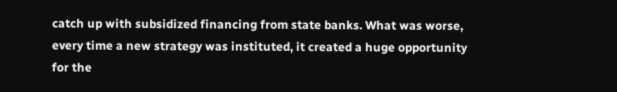catch up with subsidized financing from state banks. What was worse, every time a new strategy was instituted, it created a huge opportunity for the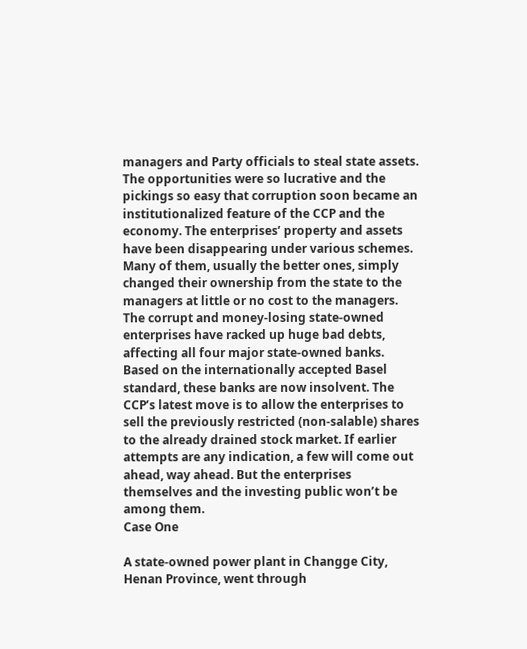managers and Party officials to steal state assets. The opportunities were so lucrative and the pickings so easy that corruption soon became an institutionalized feature of the CCP and the economy. The enterprises’ property and assets have been disappearing under various schemes. Many of them, usually the better ones, simply changed their ownership from the state to the managers at little or no cost to the managers. The corrupt and money-losing state-owned enterprises have racked up huge bad debts, affecting all four major state-owned banks. Based on the internationally accepted Basel standard, these banks are now insolvent. The CCP’s latest move is to allow the enterprises to sell the previously restricted (non-salable) shares to the already drained stock market. If earlier attempts are any indication, a few will come out ahead, way ahead. But the enterprises themselves and the investing public won’t be among them.
Case One

A state-owned power plant in Changge City, Henan Province, went through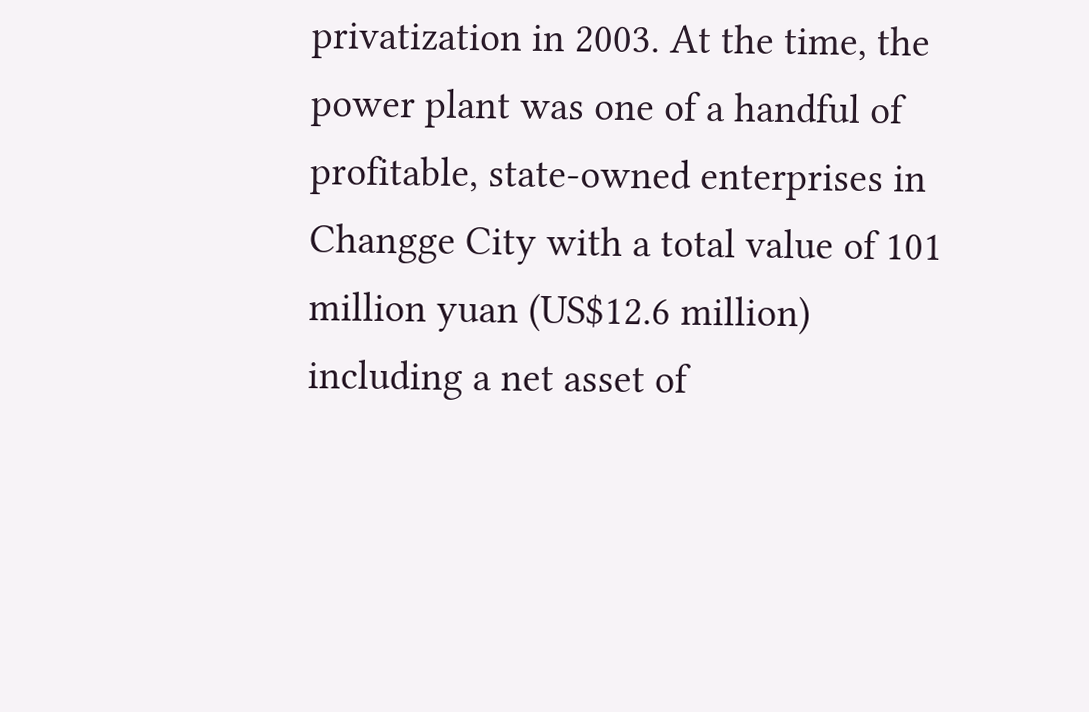privatization in 2003. At the time, the power plant was one of a handful of profitable, state-owned enterprises in Changge City with a total value of 101 million yuan (US$12.6 million) including a net asset of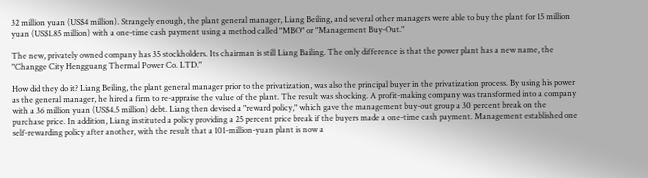32 million yuan (US$4 million). Strangely enough, the plant general manager, Liang Beiling, and several other managers were able to buy the plant for 15 million yuan (US$1.85 million) with a one-time cash payment using a method called "MBO" or "Management Buy-Out."

The new, privately owned company has 35 stockholders. Its chairman is still Liang Bailing. The only difference is that the power plant has a new name, the "Changge City Hengguang Thermal Power Co. LTD."

How did they do it? Liang Beiling, the plant general manager prior to the privatization, was also the principal buyer in the privatization process. By using his power as the general manager, he hired a firm to re-appraise the value of the plant. The result was shocking. A profit-making company was transformed into a company with a 36 million yuan (US$4.5 million) debt. Liang then devised a "reward policy," which gave the management buy-out group a 30 percent break on the purchase price. In addition, Liang instituted a policy providing a 25 percent price break if the buyers made a one-time cash payment. Management established one self-rewarding policy after another, with the result that a 101-million-yuan plant is now a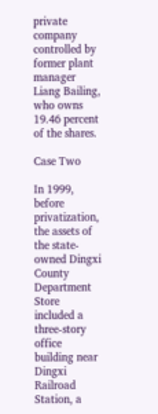private company controlled by former plant manager Liang Bailing, who owns 19.46 percent of the shares.

Case Two

In 1999, before privatization, the assets of the state-owned Dingxi County Department Store included a three-story office building near Dingxi Railroad Station, a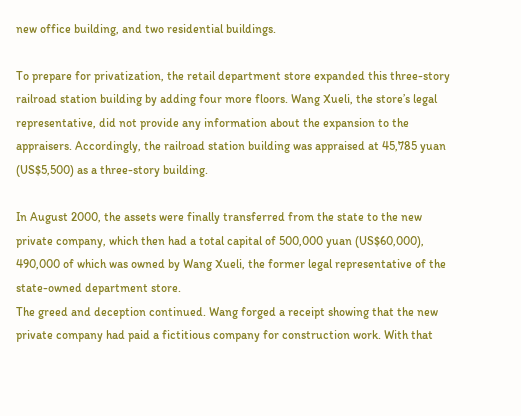new office building, and two residential buildings.

To prepare for privatization, the retail department store expanded this three-story railroad station building by adding four more floors. Wang Xueli, the store’s legal representative, did not provide any information about the expansion to the appraisers. Accordingly, the railroad station building was appraised at 45,785 yuan (US$5,500) as a three-story building.

In August 2000, the assets were finally transferred from the state to the new private company, which then had a total capital of 500,000 yuan (US$60,000), 490,000 of which was owned by Wang Xueli, the former legal representative of the state-owned department store.
The greed and deception continued. Wang forged a receipt showing that the new private company had paid a fictitious company for construction work. With that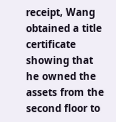receipt, Wang obtained a title certificate showing that he owned the assets from the second floor to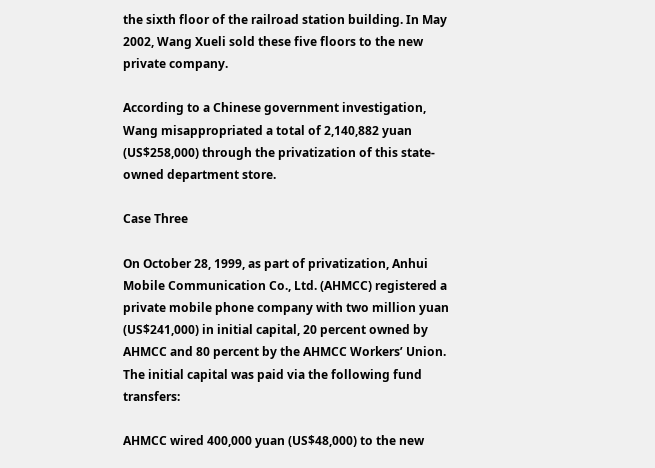the sixth floor of the railroad station building. In May 2002, Wang Xueli sold these five floors to the new private company.

According to a Chinese government investigation, Wang misappropriated a total of 2,140,882 yuan (US$258,000) through the privatization of this state-owned department store.

Case Three

On October 28, 1999, as part of privatization, Anhui Mobile Communication Co., Ltd. (AHMCC) registered a private mobile phone company with two million yuan (US$241,000) in initial capital, 20 percent owned by AHMCC and 80 percent by the AHMCC Workers’ Union. The initial capital was paid via the following fund transfers:

AHMCC wired 400,000 yuan (US$48,000) to the new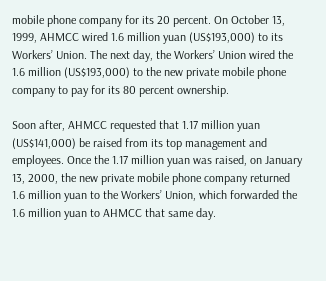mobile phone company for its 20 percent. On October 13, 1999, AHMCC wired 1.6 million yuan (US$193,000) to its Workers’ Union. The next day, the Workers’ Union wired the 1.6 million (US$193,000) to the new private mobile phone company to pay for its 80 percent ownership.

Soon after, AHMCC requested that 1.17 million yuan (US$141,000) be raised from its top management and employees. Once the 1.17 million yuan was raised, on January 13, 2000, the new private mobile phone company returned 1.6 million yuan to the Workers’ Union, which forwarded the 1.6 million yuan to AHMCC that same day.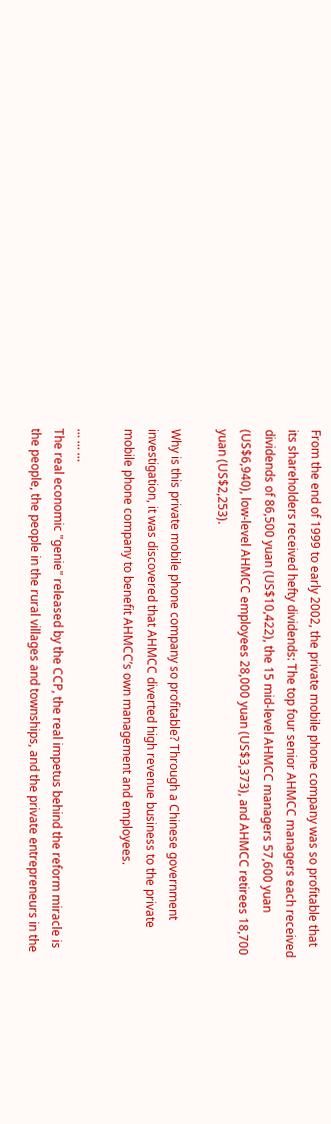From the end of 1999 to early 2002, the private mobile phone company was so profitable that its shareholders received hefty dividends: The top four senior AHMCC managers each received dividends of 86,500 yuan (US$10,422), the 15 mid-level AHMCC managers 57,600 yuan (US$6,940), low-level AHMCC employees 28,000 yuan (US$3,373), and AHMCC retirees 18,700 yuan (US$2,253).

Why is this private mobile phone company so profitable? Through a Chinese government investigation, it was discovered that AHMCC diverted high revenue business to the private mobile phone company to benefit AHMCC’s own management and employees.

… … …
The real economic "genie" released by the CCP, the real impetus behind the reform miracle is the people, the people in the rural villages and townships, and the private entrepreneurs in the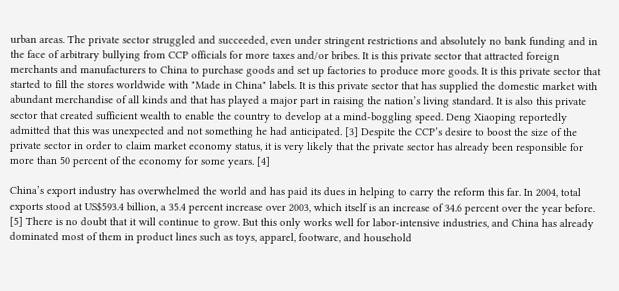urban areas. The private sector struggled and succeeded, even under stringent restrictions and absolutely no bank funding and in the face of arbitrary bullying from CCP officials for more taxes and/or bribes. It is this private sector that attracted foreign merchants and manufacturers to China to purchase goods and set up factories to produce more goods. It is this private sector that started to fill the stores worldwide with "Made in China" labels. It is this private sector that has supplied the domestic market with abundant merchandise of all kinds and that has played a major part in raising the nation’s living standard. It is also this private sector that created sufficient wealth to enable the country to develop at a mind-boggling speed. Deng Xiaoping reportedly admitted that this was unexpected and not something he had anticipated. [3] Despite the CCP’s desire to boost the size of the private sector in order to claim market economy status, it is very likely that the private sector has already been responsible for more than 50 percent of the economy for some years. [4]

China’s export industry has overwhelmed the world and has paid its dues in helping to carry the reform this far. In 2004, total exports stood at US$593.4 billion, a 35.4 percent increase over 2003, which itself is an increase of 34.6 percent over the year before. [5] There is no doubt that it will continue to grow. But this only works well for labor-intensive industries, and China has already dominated most of them in product lines such as toys, apparel, footware, and household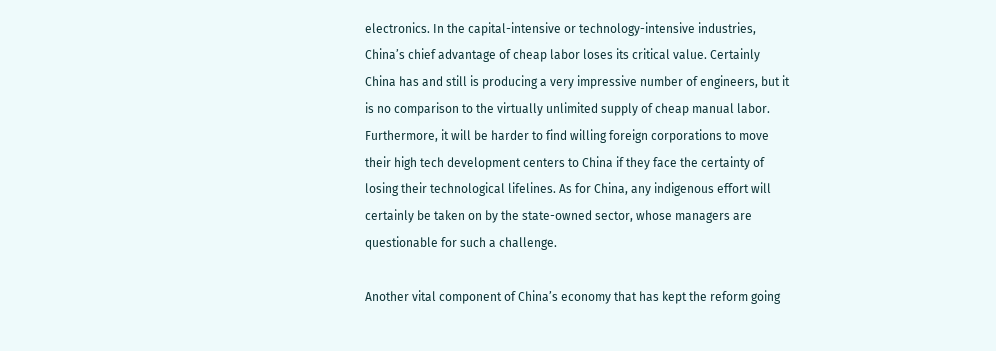electronics. In the capital-intensive or technology-intensive industries, China’s chief advantage of cheap labor loses its critical value. Certainly China has and still is producing a very impressive number of engineers, but it is no comparison to the virtually unlimited supply of cheap manual labor. Furthermore, it will be harder to find willing foreign corporations to move their high tech development centers to China if they face the certainty of losing their technological lifelines. As for China, any indigenous effort will certainly be taken on by the state-owned sector, whose managers are questionable for such a challenge.

Another vital component of China’s economy that has kept the reform going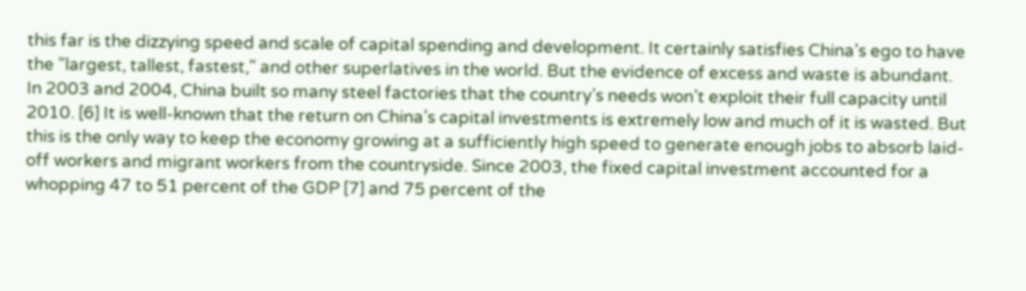this far is the dizzying speed and scale of capital spending and development. It certainly satisfies China’s ego to have the "largest, tallest, fastest," and other superlatives in the world. But the evidence of excess and waste is abundant. In 2003 and 2004, China built so many steel factories that the country’s needs won’t exploit their full capacity until 2010. [6] It is well-known that the return on China’s capital investments is extremely low and much of it is wasted. But this is the only way to keep the economy growing at a sufficiently high speed to generate enough jobs to absorb laid-off workers and migrant workers from the countryside. Since 2003, the fixed capital investment accounted for a whopping 47 to 51 percent of the GDP [7] and 75 percent of the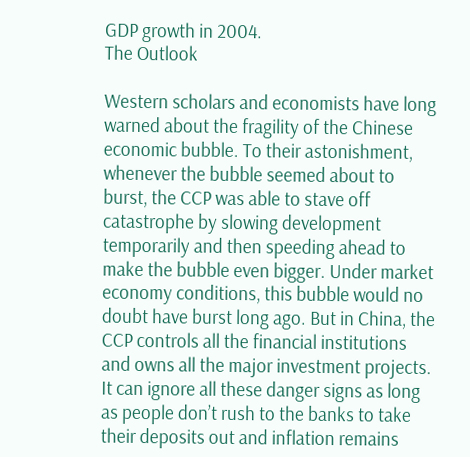GDP growth in 2004.
The Outlook

Western scholars and economists have long warned about the fragility of the Chinese economic bubble. To their astonishment, whenever the bubble seemed about to burst, the CCP was able to stave off catastrophe by slowing development temporarily and then speeding ahead to make the bubble even bigger. Under market economy conditions, this bubble would no doubt have burst long ago. But in China, the CCP controls all the financial institutions and owns all the major investment projects. It can ignore all these danger signs as long as people don’t rush to the banks to take their deposits out and inflation remains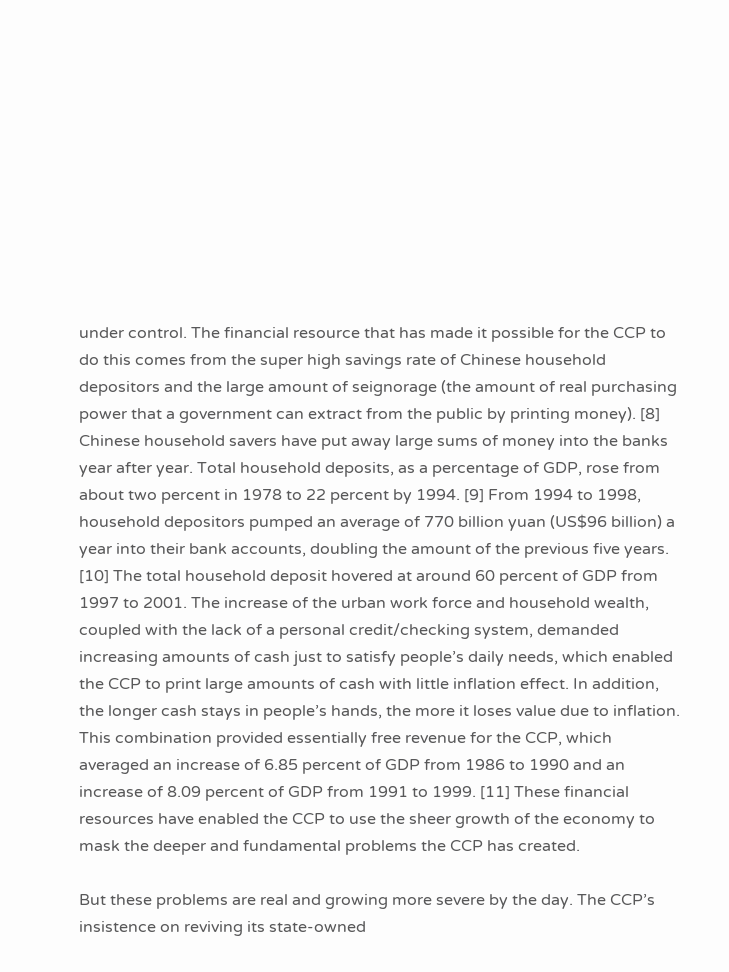under control. The financial resource that has made it possible for the CCP to do this comes from the super high savings rate of Chinese household depositors and the large amount of seignorage (the amount of real purchasing power that a government can extract from the public by printing money). [8] Chinese household savers have put away large sums of money into the banks year after year. Total household deposits, as a percentage of GDP, rose from about two percent in 1978 to 22 percent by 1994. [9] From 1994 to 1998, household depositors pumped an average of 770 billion yuan (US$96 billion) a year into their bank accounts, doubling the amount of the previous five years. [10] The total household deposit hovered at around 60 percent of GDP from 1997 to 2001. The increase of the urban work force and household wealth, coupled with the lack of a personal credit/checking system, demanded increasing amounts of cash just to satisfy people’s daily needs, which enabled the CCP to print large amounts of cash with little inflation effect. In addition, the longer cash stays in people’s hands, the more it loses value due to inflation. This combination provided essentially free revenue for the CCP, which averaged an increase of 6.85 percent of GDP from 1986 to 1990 and an increase of 8.09 percent of GDP from 1991 to 1999. [11] These financial resources have enabled the CCP to use the sheer growth of the economy to mask the deeper and fundamental problems the CCP has created.

But these problems are real and growing more severe by the day. The CCP’s insistence on reviving its state-owned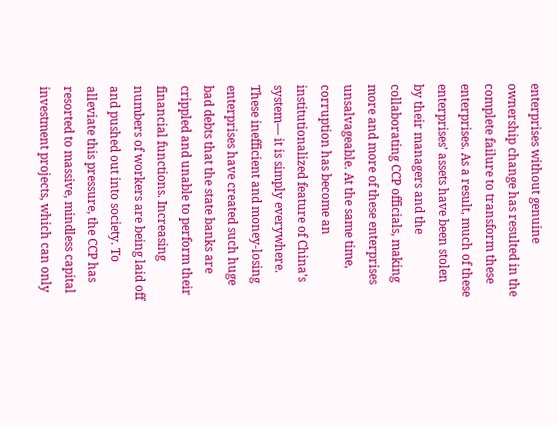enterprises without genuine ownership change has resulted in the complete failure to transform these enterprises. As a result, much of these enterprises’ assets have been stolen by their managers and the collaborating CCP officials, making more and more of these enterprises unsalvageable. At the same time, corruption has become an institutionalized feature of China’s system— it is simply everywhere. These inefficient and money-losing enterprises have created such huge bad debts that the state banks are crippled and unable to perform their financial functions. Increasing numbers of workers are being laid off and pushed out into society. To alleviate this pressure, the CCP has resorted to massive, mindless capital investment projects, which can only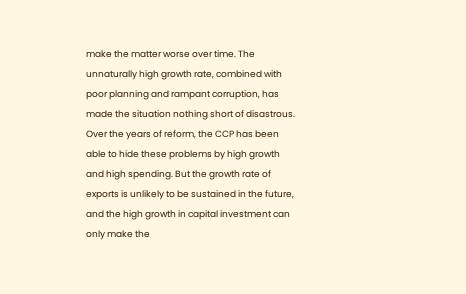make the matter worse over time. The unnaturally high growth rate, combined with poor planning and rampant corruption, has made the situation nothing short of disastrous.
Over the years of reform, the CCP has been able to hide these problems by high growth and high spending. But the growth rate of exports is unlikely to be sustained in the future, and the high growth in capital investment can only make the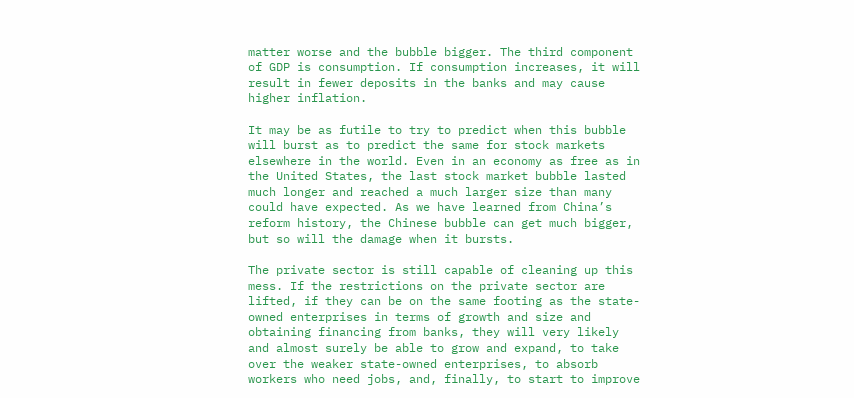matter worse and the bubble bigger. The third component of GDP is consumption. If consumption increases, it will result in fewer deposits in the banks and may cause higher inflation.

It may be as futile to try to predict when this bubble will burst as to predict the same for stock markets elsewhere in the world. Even in an economy as free as in the United States, the last stock market bubble lasted much longer and reached a much larger size than many could have expected. As we have learned from China’s reform history, the Chinese bubble can get much bigger, but so will the damage when it bursts.

The private sector is still capable of cleaning up this mess. If the restrictions on the private sector are lifted, if they can be on the same footing as the state-owned enterprises in terms of growth and size and obtaining financing from banks, they will very likely and almost surely be able to grow and expand, to take over the weaker state-owned enterprises, to absorb workers who need jobs, and, finally, to start to improve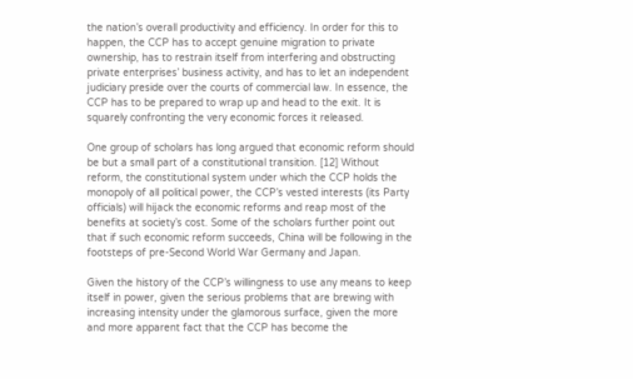the nation’s overall productivity and efficiency. In order for this to happen, the CCP has to accept genuine migration to private ownership, has to restrain itself from interfering and obstructing private enterprises’ business activity, and has to let an independent judiciary preside over the courts of commercial law. In essence, the CCP has to be prepared to wrap up and head to the exit. It is squarely confronting the very economic forces it released.

One group of scholars has long argued that economic reform should be but a small part of a constitutional transition. [12] Without reform, the constitutional system under which the CCP holds the monopoly of all political power, the CCP’s vested interests (its Party officials) will hijack the economic reforms and reap most of the benefits at society’s cost. Some of the scholars further point out that if such economic reform succeeds, China will be following in the footsteps of pre-Second World War Germany and Japan.

Given the history of the CCP’s willingness to use any means to keep itself in power, given the serious problems that are brewing with increasing intensity under the glamorous surface, given the more and more apparent fact that the CCP has become the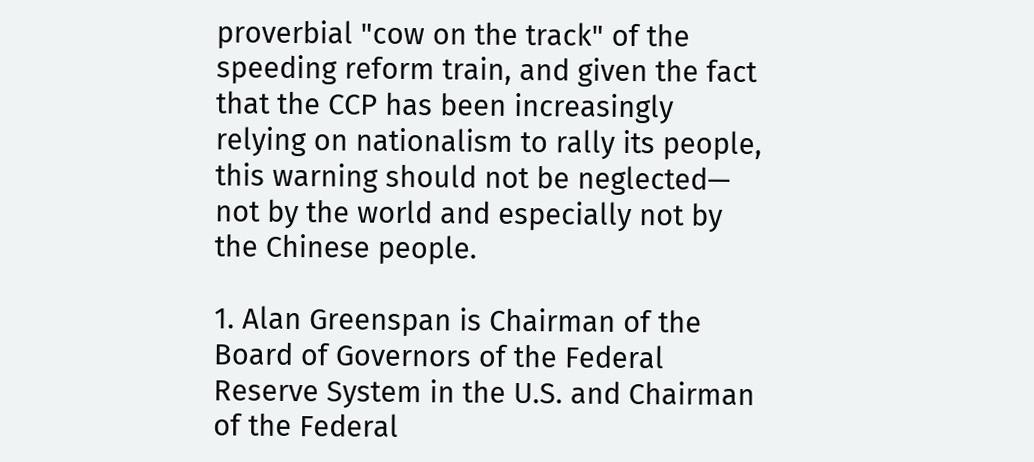proverbial "cow on the track" of the speeding reform train, and given the fact that the CCP has been increasingly relying on nationalism to rally its people, this warning should not be neglected— not by the world and especially not by the Chinese people.

1. Alan Greenspan is Chairman of the Board of Governors of the Federal Reserve System in the U.S. and Chairman of the Federal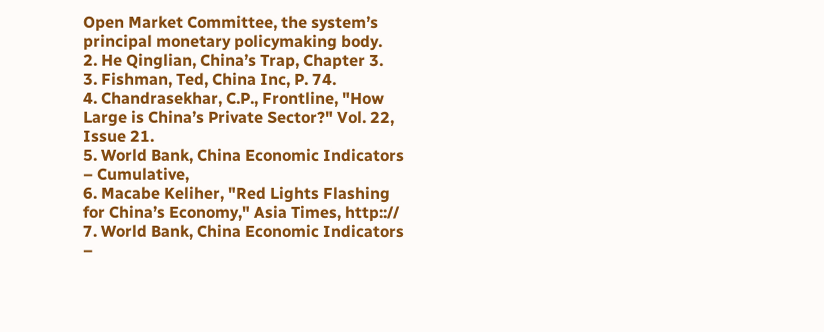Open Market Committee, the system’s principal monetary policymaking body.
2. He Qinglian, China’s Trap, Chapter 3.
3. Fishman, Ted, China Inc, P. 74.
4. Chandrasekhar, C.P., Frontline, "How Large is China’s Private Sector?" Vol. 22, Issue 21.
5. World Bank, China Economic Indicators – Cumulative,
6. Macabe Keliher, "Red Lights Flashing for China’s Economy," Asia Times, http:://
7. World Bank, China Economic Indicators –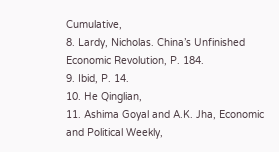Cumulative,
8. Lardy, Nicholas. China’s Unfinished Economic Revolution, P. 184.
9. Ibid, P. 14.
10. He Qinglian,
11. Ashima Goyal and A.K. Jha, Economic and Political Weekly,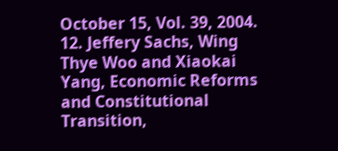October 15, Vol. 39, 2004.
12. Jeffery Sachs, Wing Thye Woo and Xiaokai Yang, Economic Reforms and Constitutional Transition,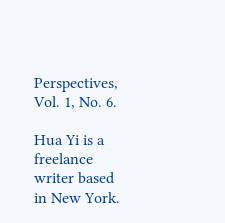Perspectives, Vol. 1, No. 6.

Hua Yi is a freelance writer based in New York.